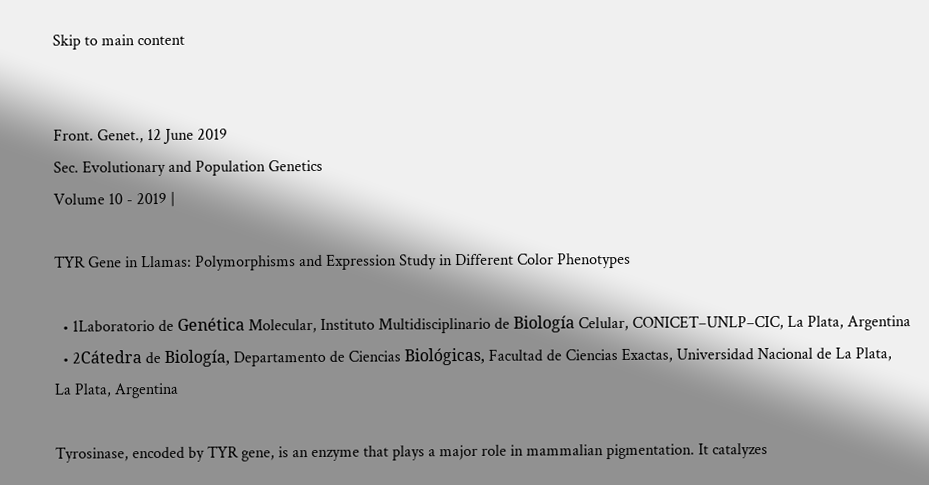Skip to main content


Front. Genet., 12 June 2019
Sec. Evolutionary and Population Genetics
Volume 10 - 2019 |

TYR Gene in Llamas: Polymorphisms and Expression Study in Different Color Phenotypes

  • 1Laboratorio de Genética Molecular, Instituto Multidisciplinario de Biología Celular, CONICET–UNLP–CIC, La Plata, Argentina
  • 2Cátedra de Biología, Departamento de Ciencias Biológicas, Facultad de Ciencias Exactas, Universidad Nacional de La Plata, La Plata, Argentina

Tyrosinase, encoded by TYR gene, is an enzyme that plays a major role in mammalian pigmentation. It catalyzes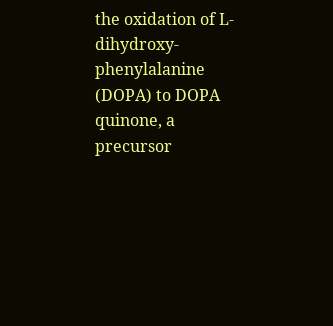the oxidation of L-dihydroxy-phenylalanine (DOPA) to DOPA quinone, a precursor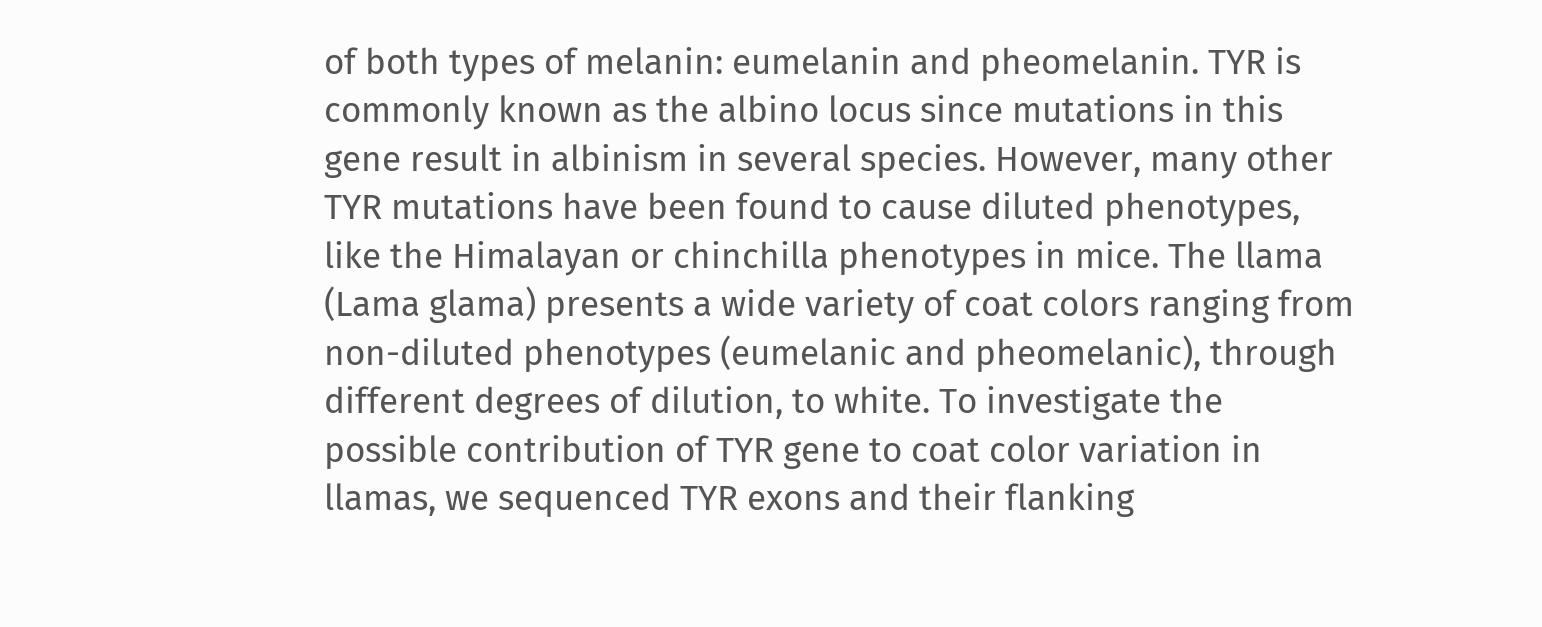of both types of melanin: eumelanin and pheomelanin. TYR is commonly known as the albino locus since mutations in this gene result in albinism in several species. However, many other TYR mutations have been found to cause diluted phenotypes, like the Himalayan or chinchilla phenotypes in mice. The llama (Lama glama) presents a wide variety of coat colors ranging from non-diluted phenotypes (eumelanic and pheomelanic), through different degrees of dilution, to white. To investigate the possible contribution of TYR gene to coat color variation in llamas, we sequenced TYR exons and their flanking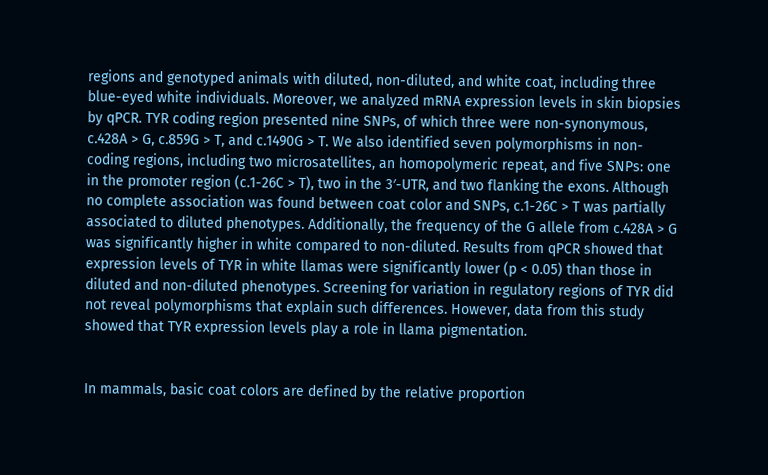regions and genotyped animals with diluted, non-diluted, and white coat, including three blue-eyed white individuals. Moreover, we analyzed mRNA expression levels in skin biopsies by qPCR. TYR coding region presented nine SNPs, of which three were non-synonymous, c.428A > G, c.859G > T, and c.1490G > T. We also identified seven polymorphisms in non-coding regions, including two microsatellites, an homopolymeric repeat, and five SNPs: one in the promoter region (c.1-26C > T), two in the 3′-UTR, and two flanking the exons. Although no complete association was found between coat color and SNPs, c.1-26C > T was partially associated to diluted phenotypes. Additionally, the frequency of the G allele from c.428A > G was significantly higher in white compared to non-diluted. Results from qPCR showed that expression levels of TYR in white llamas were significantly lower (p < 0.05) than those in diluted and non-diluted phenotypes. Screening for variation in regulatory regions of TYR did not reveal polymorphisms that explain such differences. However, data from this study showed that TYR expression levels play a role in llama pigmentation.


In mammals, basic coat colors are defined by the relative proportion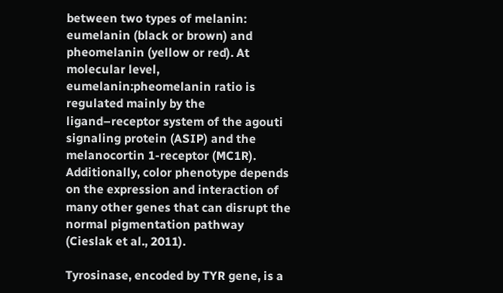between two types of melanin: eumelanin (black or brown) and pheomelanin (yellow or red). At molecular level, eumelanin:pheomelanin ratio is regulated mainly by the ligand–receptor system of the agouti signaling protein (ASIP) and the melanocortin 1-receptor (MC1R). Additionally, color phenotype depends on the expression and interaction of many other genes that can disrupt the normal pigmentation pathway (Cieslak et al., 2011).

Tyrosinase, encoded by TYR gene, is a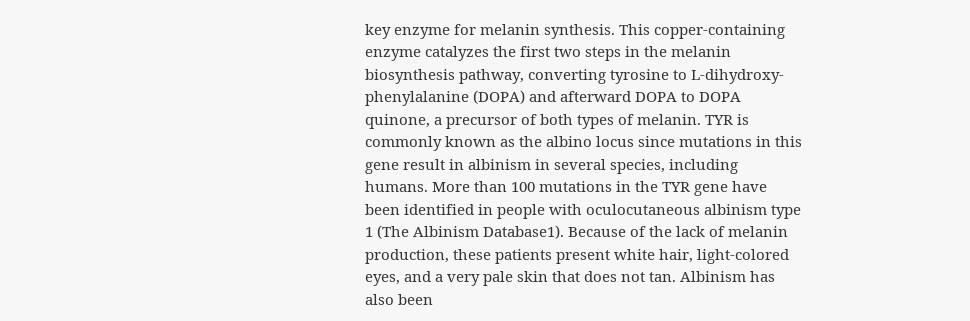key enzyme for melanin synthesis. This copper-containing enzyme catalyzes the first two steps in the melanin biosynthesis pathway, converting tyrosine to L-dihydroxy-phenylalanine (DOPA) and afterward DOPA to DOPA quinone, a precursor of both types of melanin. TYR is commonly known as the albino locus since mutations in this gene result in albinism in several species, including humans. More than 100 mutations in the TYR gene have been identified in people with oculocutaneous albinism type 1 (The Albinism Database1). Because of the lack of melanin production, these patients present white hair, light-colored eyes, and a very pale skin that does not tan. Albinism has also been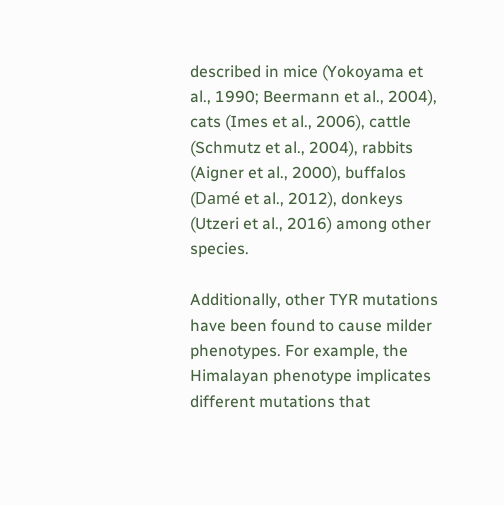described in mice (Yokoyama et al., 1990; Beermann et al., 2004), cats (Imes et al., 2006), cattle (Schmutz et al., 2004), rabbits (Aigner et al., 2000), buffalos (Damé et al., 2012), donkeys (Utzeri et al., 2016) among other species.

Additionally, other TYR mutations have been found to cause milder phenotypes. For example, the Himalayan phenotype implicates different mutations that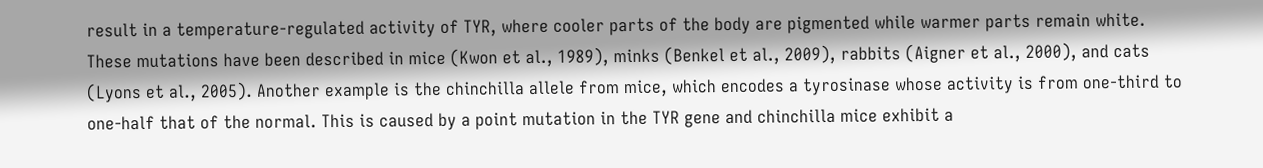result in a temperature-regulated activity of TYR, where cooler parts of the body are pigmented while warmer parts remain white. These mutations have been described in mice (Kwon et al., 1989), minks (Benkel et al., 2009), rabbits (Aigner et al., 2000), and cats (Lyons et al., 2005). Another example is the chinchilla allele from mice, which encodes a tyrosinase whose activity is from one-third to one-half that of the normal. This is caused by a point mutation in the TYR gene and chinchilla mice exhibit a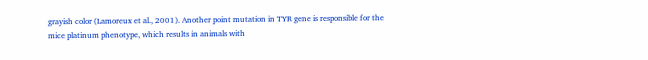grayish color (Lamoreux et al., 2001). Another point mutation in TYR gene is responsible for the mice platinum phenotype, which results in animals with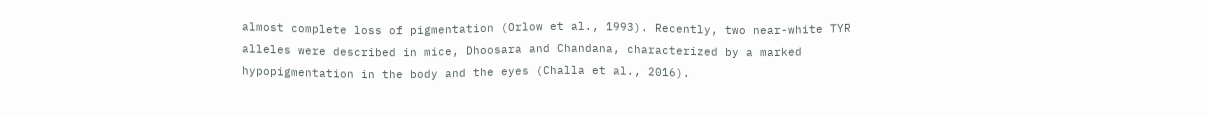almost complete loss of pigmentation (Orlow et al., 1993). Recently, two near-white TYR alleles were described in mice, Dhoosara and Chandana, characterized by a marked hypopigmentation in the body and the eyes (Challa et al., 2016).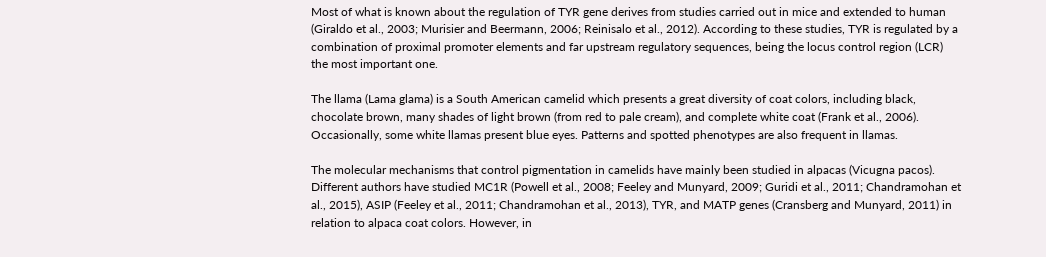Most of what is known about the regulation of TYR gene derives from studies carried out in mice and extended to human (Giraldo et al., 2003; Murisier and Beermann, 2006; Reinisalo et al., 2012). According to these studies, TYR is regulated by a combination of proximal promoter elements and far upstream regulatory sequences, being the locus control region (LCR) the most important one.

The llama (Lama glama) is a South American camelid which presents a great diversity of coat colors, including black, chocolate brown, many shades of light brown (from red to pale cream), and complete white coat (Frank et al., 2006). Occasionally, some white llamas present blue eyes. Patterns and spotted phenotypes are also frequent in llamas.

The molecular mechanisms that control pigmentation in camelids have mainly been studied in alpacas (Vicugna pacos). Different authors have studied MC1R (Powell et al., 2008; Feeley and Munyard, 2009; Guridi et al., 2011; Chandramohan et al., 2015), ASIP (Feeley et al., 2011; Chandramohan et al., 2013), TYR, and MATP genes (Cransberg and Munyard, 2011) in relation to alpaca coat colors. However, in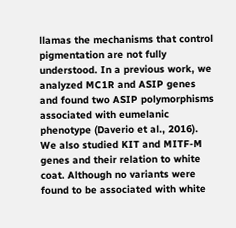llamas the mechanisms that control pigmentation are not fully understood. In a previous work, we analyzed MC1R and ASIP genes and found two ASIP polymorphisms associated with eumelanic phenotype (Daverio et al., 2016). We also studied KIT and MITF-M genes and their relation to white coat. Although no variants were found to be associated with white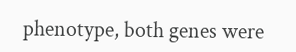phenotype, both genes were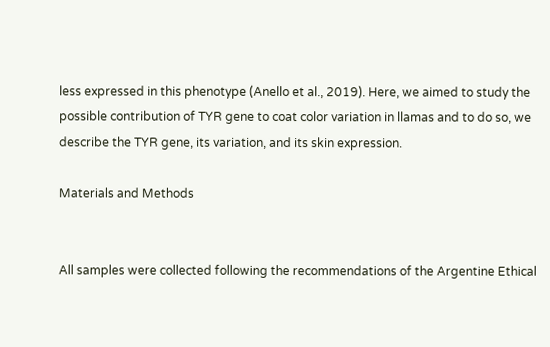less expressed in this phenotype (Anello et al., 2019). Here, we aimed to study the possible contribution of TYR gene to coat color variation in llamas and to do so, we describe the TYR gene, its variation, and its skin expression.

Materials and Methods


All samples were collected following the recommendations of the Argentine Ethical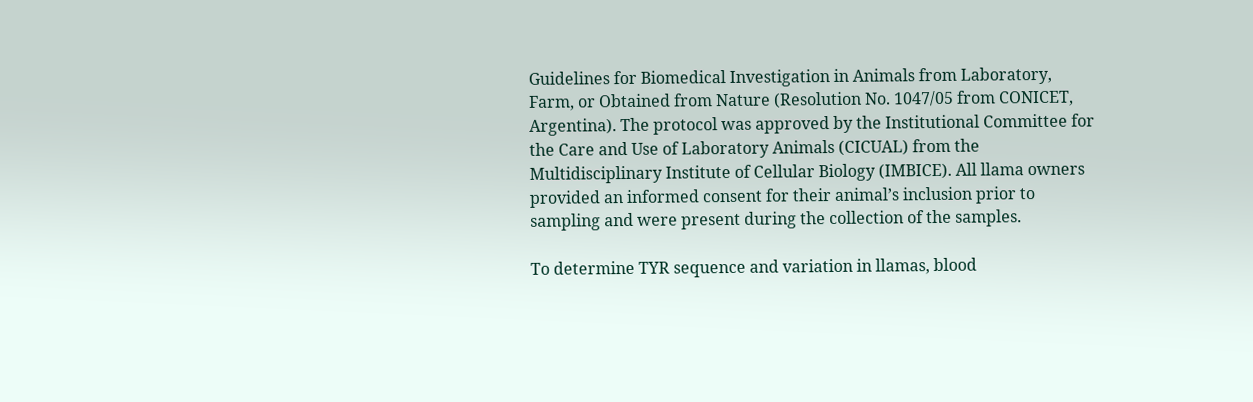Guidelines for Biomedical Investigation in Animals from Laboratory, Farm, or Obtained from Nature (Resolution No. 1047/05 from CONICET, Argentina). The protocol was approved by the Institutional Committee for the Care and Use of Laboratory Animals (CICUAL) from the Multidisciplinary Institute of Cellular Biology (IMBICE). All llama owners provided an informed consent for their animal’s inclusion prior to sampling and were present during the collection of the samples.

To determine TYR sequence and variation in llamas, blood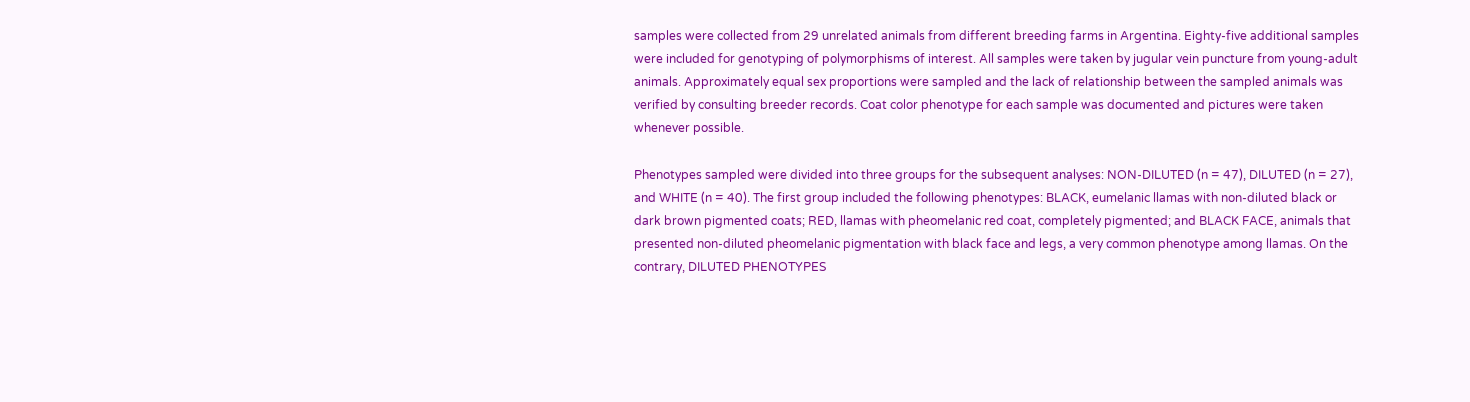samples were collected from 29 unrelated animals from different breeding farms in Argentina. Eighty-five additional samples were included for genotyping of polymorphisms of interest. All samples were taken by jugular vein puncture from young-adult animals. Approximately equal sex proportions were sampled and the lack of relationship between the sampled animals was verified by consulting breeder records. Coat color phenotype for each sample was documented and pictures were taken whenever possible.

Phenotypes sampled were divided into three groups for the subsequent analyses: NON-DILUTED (n = 47), DILUTED (n = 27), and WHITE (n = 40). The first group included the following phenotypes: BLACK, eumelanic llamas with non-diluted black or dark brown pigmented coats; RED, llamas with pheomelanic red coat, completely pigmented; and BLACK FACE, animals that presented non-diluted pheomelanic pigmentation with black face and legs, a very common phenotype among llamas. On the contrary, DILUTED PHENOTYPES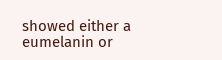showed either a eumelanin or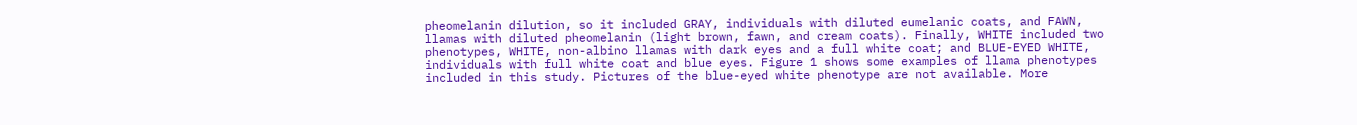pheomelanin dilution, so it included GRAY, individuals with diluted eumelanic coats, and FAWN, llamas with diluted pheomelanin (light brown, fawn, and cream coats). Finally, WHITE included two phenotypes, WHITE, non-albino llamas with dark eyes and a full white coat; and BLUE-EYED WHITE, individuals with full white coat and blue eyes. Figure 1 shows some examples of llama phenotypes included in this study. Pictures of the blue-eyed white phenotype are not available. More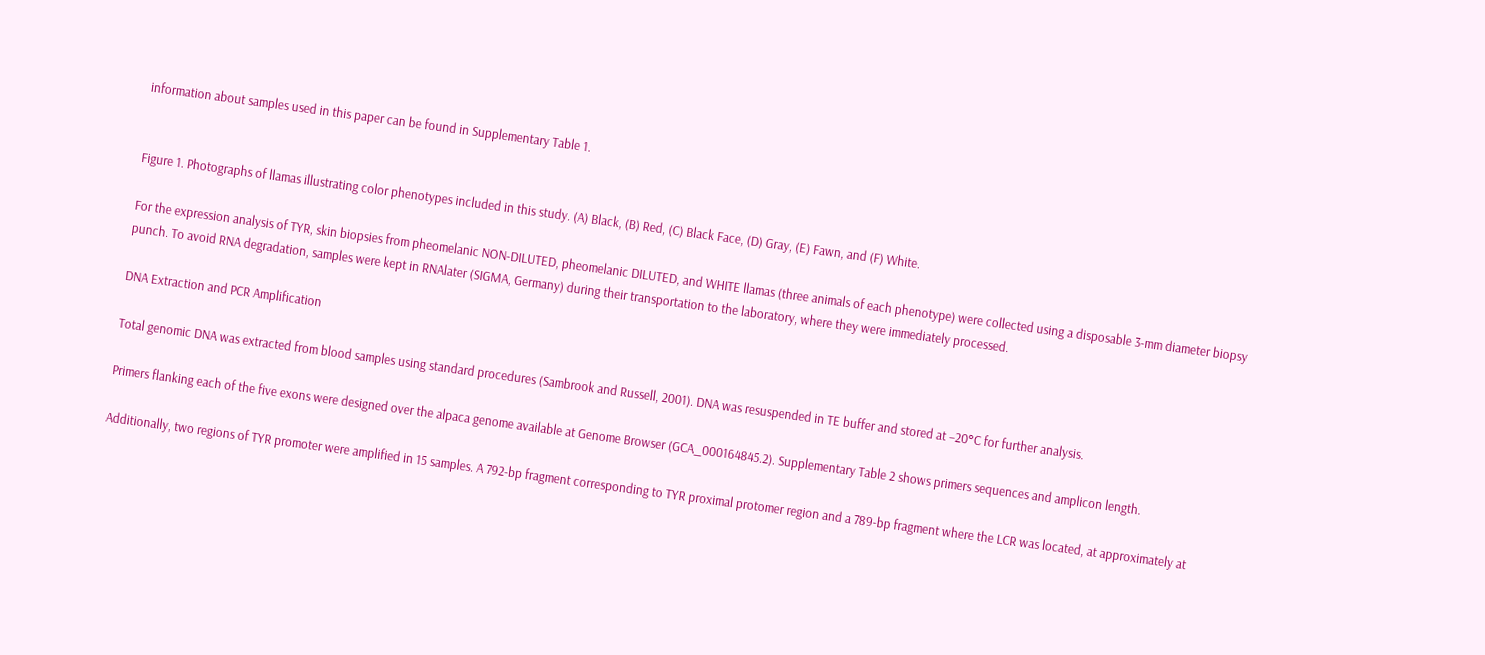information about samples used in this paper can be found in Supplementary Table 1.


Figure 1. Photographs of llamas illustrating color phenotypes included in this study. (A) Black, (B) Red, (C) Black Face, (D) Gray, (E) Fawn, and (F) White.

For the expression analysis of TYR, skin biopsies from pheomelanic NON-DILUTED, pheomelanic DILUTED, and WHITE llamas (three animals of each phenotype) were collected using a disposable 3-mm diameter biopsy punch. To avoid RNA degradation, samples were kept in RNAlater (SIGMA, Germany) during their transportation to the laboratory, where they were immediately processed.

DNA Extraction and PCR Amplification

Total genomic DNA was extracted from blood samples using standard procedures (Sambrook and Russell, 2001). DNA was resuspended in TE buffer and stored at −20°C for further analysis.

Primers flanking each of the five exons were designed over the alpaca genome available at Genome Browser (GCA_000164845.2). Supplementary Table 2 shows primers sequences and amplicon length.

Additionally, two regions of TYR promoter were amplified in 15 samples. A 792-bp fragment corresponding to TYR proximal protomer region and a 789-bp fragment where the LCR was located, at approximately at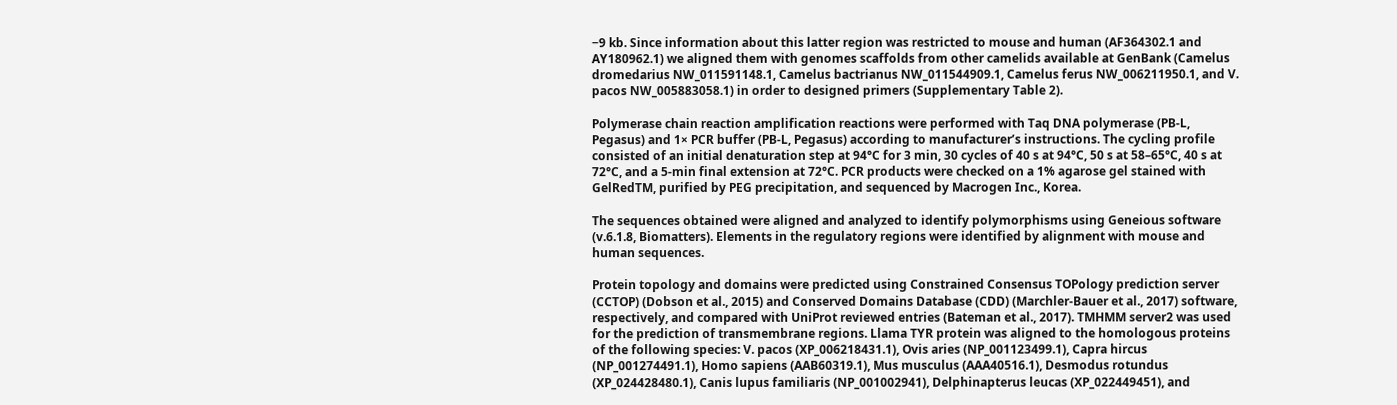−9 kb. Since information about this latter region was restricted to mouse and human (AF364302.1 and AY180962.1) we aligned them with genomes scaffolds from other camelids available at GenBank (Camelus dromedarius NW_011591148.1, Camelus bactrianus NW_011544909.1, Camelus ferus NW_006211950.1, and V. pacos NW_005883058.1) in order to designed primers (Supplementary Table 2).

Polymerase chain reaction amplification reactions were performed with Taq DNA polymerase (PB-L, Pegasus) and 1× PCR buffer (PB-L, Pegasus) according to manufacturer’s instructions. The cycling profile consisted of an initial denaturation step at 94°C for 3 min, 30 cycles of 40 s at 94°C, 50 s at 58–65°C, 40 s at 72°C, and a 5-min final extension at 72°C. PCR products were checked on a 1% agarose gel stained with GelRedTM, purified by PEG precipitation, and sequenced by Macrogen Inc., Korea.

The sequences obtained were aligned and analyzed to identify polymorphisms using Geneious software (v.6.1.8, Biomatters). Elements in the regulatory regions were identified by alignment with mouse and human sequences.

Protein topology and domains were predicted using Constrained Consensus TOPology prediction server (CCTOP) (Dobson et al., 2015) and Conserved Domains Database (CDD) (Marchler-Bauer et al., 2017) software, respectively, and compared with UniProt reviewed entries (Bateman et al., 2017). TMHMM server2 was used for the prediction of transmembrane regions. Llama TYR protein was aligned to the homologous proteins of the following species: V. pacos (XP_006218431.1), Ovis aries (NP_001123499.1), Capra hircus (NP_001274491.1), Homo sapiens (AAB60319.1), Mus musculus (AAA40516.1), Desmodus rotundus (XP_024428480.1), Canis lupus familiaris (NP_001002941), Delphinapterus leucas (XP_022449451), and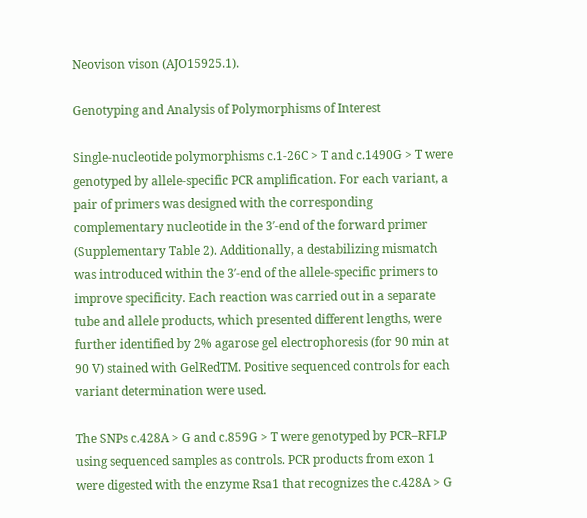Neovison vison (AJO15925.1).

Genotyping and Analysis of Polymorphisms of Interest

Single-nucleotide polymorphisms c.1-26C > T and c.1490G > T were genotyped by allele-specific PCR amplification. For each variant, a pair of primers was designed with the corresponding complementary nucleotide in the 3′-end of the forward primer (Supplementary Table 2). Additionally, a destabilizing mismatch was introduced within the 3′-end of the allele-specific primers to improve specificity. Each reaction was carried out in a separate tube and allele products, which presented different lengths, were further identified by 2% agarose gel electrophoresis (for 90 min at 90 V) stained with GelRedTM. Positive sequenced controls for each variant determination were used.

The SNPs c.428A > G and c.859G > T were genotyped by PCR–RFLP using sequenced samples as controls. PCR products from exon 1 were digested with the enzyme Rsa1 that recognizes the c.428A > G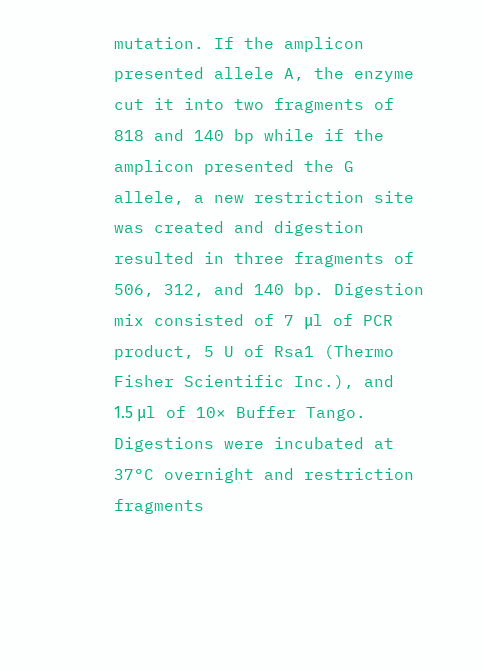mutation. If the amplicon presented allele A, the enzyme cut it into two fragments of 818 and 140 bp while if the amplicon presented the G allele, a new restriction site was created and digestion resulted in three fragments of 506, 312, and 140 bp. Digestion mix consisted of 7 μl of PCR product, 5 U of Rsa1 (Thermo Fisher Scientific Inc.), and 1.5 μl of 10× Buffer Tango. Digestions were incubated at 37°C overnight and restriction fragments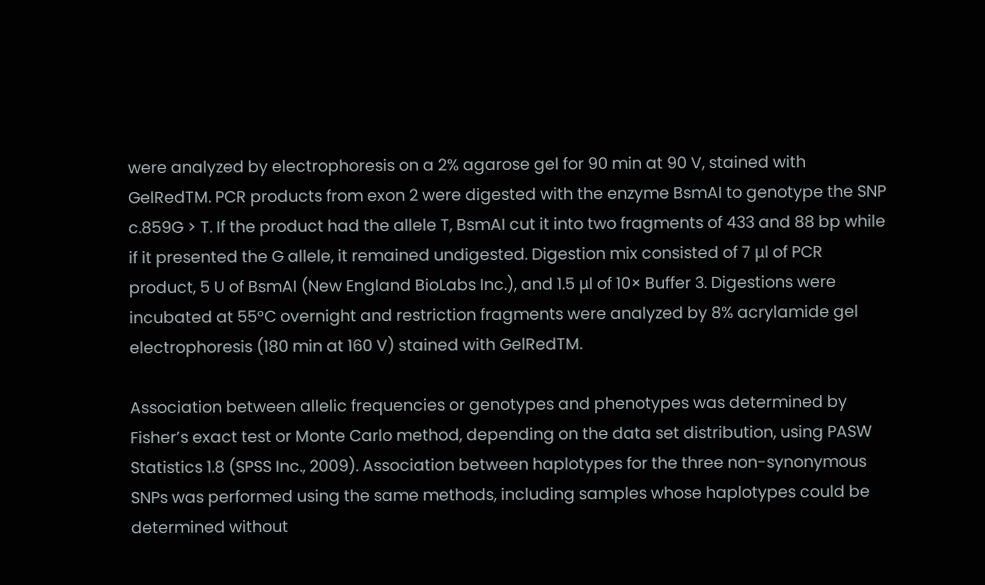were analyzed by electrophoresis on a 2% agarose gel for 90 min at 90 V, stained with GelRedTM. PCR products from exon 2 were digested with the enzyme BsmAI to genotype the SNP c.859G > T. If the product had the allele T, BsmAI cut it into two fragments of 433 and 88 bp while if it presented the G allele, it remained undigested. Digestion mix consisted of 7 μl of PCR product, 5 U of BsmAI (New England BioLabs Inc.), and 1.5 μl of 10× Buffer 3. Digestions were incubated at 55°C overnight and restriction fragments were analyzed by 8% acrylamide gel electrophoresis (180 min at 160 V) stained with GelRedTM.

Association between allelic frequencies or genotypes and phenotypes was determined by Fisher’s exact test or Monte Carlo method, depending on the data set distribution, using PASW Statistics 1.8 (SPSS Inc., 2009). Association between haplotypes for the three non-synonymous SNPs was performed using the same methods, including samples whose haplotypes could be determined without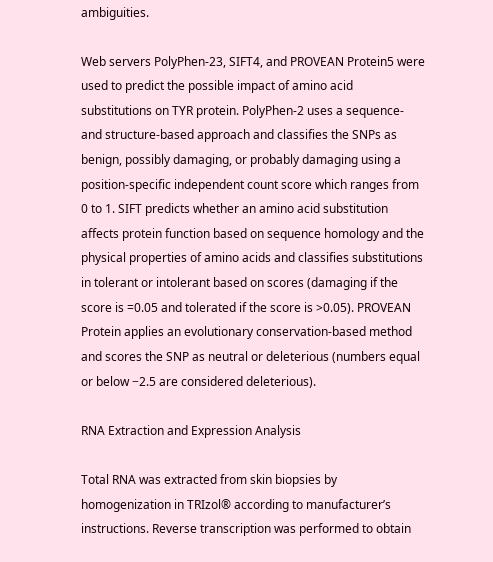ambiguities.

Web servers PolyPhen-23, SIFT4, and PROVEAN Protein5 were used to predict the possible impact of amino acid substitutions on TYR protein. PolyPhen-2 uses a sequence- and structure-based approach and classifies the SNPs as benign, possibly damaging, or probably damaging using a position-specific independent count score which ranges from 0 to 1. SIFT predicts whether an amino acid substitution affects protein function based on sequence homology and the physical properties of amino acids and classifies substitutions in tolerant or intolerant based on scores (damaging if the score is =0.05 and tolerated if the score is >0.05). PROVEAN Protein applies an evolutionary conservation-based method and scores the SNP as neutral or deleterious (numbers equal or below −2.5 are considered deleterious).

RNA Extraction and Expression Analysis

Total RNA was extracted from skin biopsies by homogenization in TRIzol® according to manufacturer’s instructions. Reverse transcription was performed to obtain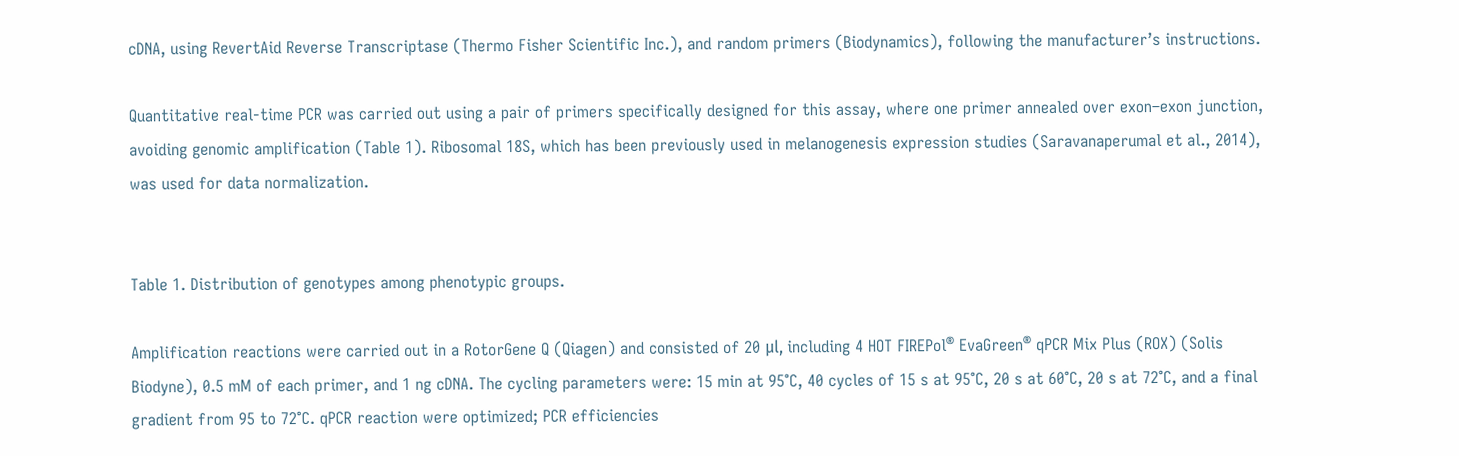cDNA, using RevertAid Reverse Transcriptase (Thermo Fisher Scientific Inc.), and random primers (Biodynamics), following the manufacturer’s instructions.

Quantitative real-time PCR was carried out using a pair of primers specifically designed for this assay, where one primer annealed over exon–exon junction, avoiding genomic amplification (Table 1). Ribosomal 18S, which has been previously used in melanogenesis expression studies (Saravanaperumal et al., 2014), was used for data normalization.


Table 1. Distribution of genotypes among phenotypic groups.

Amplification reactions were carried out in a RotorGene Q (Qiagen) and consisted of 20 μl, including 4 HOT FIREPol® EvaGreen® qPCR Mix Plus (ROX) (Solis Biodyne), 0.5 mM of each primer, and 1 ng cDNA. The cycling parameters were: 15 min at 95°C, 40 cycles of 15 s at 95°C, 20 s at 60°C, 20 s at 72°C, and a final gradient from 95 to 72°C. qPCR reaction were optimized; PCR efficiencies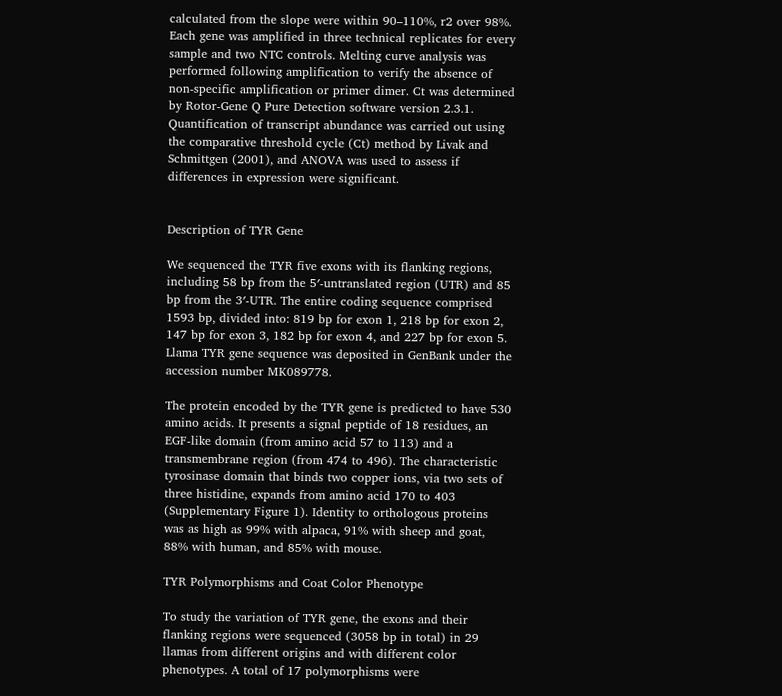calculated from the slope were within 90–110%, r2 over 98%. Each gene was amplified in three technical replicates for every sample and two NTC controls. Melting curve analysis was performed following amplification to verify the absence of non-specific amplification or primer dimer. Ct was determined by Rotor-Gene Q Pure Detection software version 2.3.1. Quantification of transcript abundance was carried out using the comparative threshold cycle (Ct) method by Livak and Schmittgen (2001), and ANOVA was used to assess if differences in expression were significant.


Description of TYR Gene

We sequenced the TYR five exons with its flanking regions, including 58 bp from the 5′-untranslated region (UTR) and 85 bp from the 3′-UTR. The entire coding sequence comprised 1593 bp, divided into: 819 bp for exon 1, 218 bp for exon 2, 147 bp for exon 3, 182 bp for exon 4, and 227 bp for exon 5. Llama TYR gene sequence was deposited in GenBank under the accession number MK089778.

The protein encoded by the TYR gene is predicted to have 530 amino acids. It presents a signal peptide of 18 residues, an EGF-like domain (from amino acid 57 to 113) and a transmembrane region (from 474 to 496). The characteristic tyrosinase domain that binds two copper ions, via two sets of three histidine, expands from amino acid 170 to 403 (Supplementary Figure 1). Identity to orthologous proteins was as high as 99% with alpaca, 91% with sheep and goat, 88% with human, and 85% with mouse.

TYR Polymorphisms and Coat Color Phenotype

To study the variation of TYR gene, the exons and their flanking regions were sequenced (3058 bp in total) in 29 llamas from different origins and with different color phenotypes. A total of 17 polymorphisms were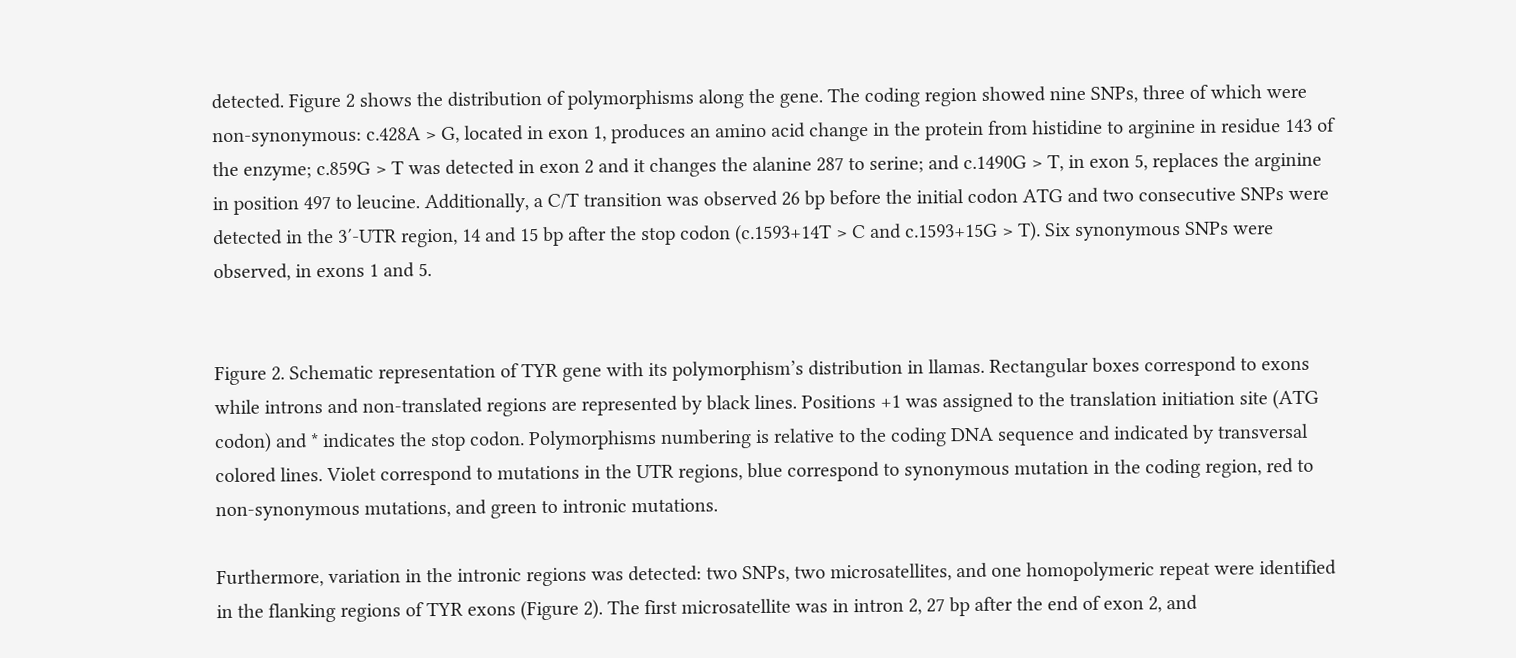detected. Figure 2 shows the distribution of polymorphisms along the gene. The coding region showed nine SNPs, three of which were non-synonymous: c.428A > G, located in exon 1, produces an amino acid change in the protein from histidine to arginine in residue 143 of the enzyme; c.859G > T was detected in exon 2 and it changes the alanine 287 to serine; and c.1490G > T, in exon 5, replaces the arginine in position 497 to leucine. Additionally, a C/T transition was observed 26 bp before the initial codon ATG and two consecutive SNPs were detected in the 3′-UTR region, 14 and 15 bp after the stop codon (c.1593+14T > C and c.1593+15G > T). Six synonymous SNPs were observed, in exons 1 and 5.


Figure 2. Schematic representation of TYR gene with its polymorphism’s distribution in llamas. Rectangular boxes correspond to exons while introns and non-translated regions are represented by black lines. Positions +1 was assigned to the translation initiation site (ATG codon) and * indicates the stop codon. Polymorphisms numbering is relative to the coding DNA sequence and indicated by transversal colored lines. Violet correspond to mutations in the UTR regions, blue correspond to synonymous mutation in the coding region, red to non-synonymous mutations, and green to intronic mutations.

Furthermore, variation in the intronic regions was detected: two SNPs, two microsatellites, and one homopolymeric repeat were identified in the flanking regions of TYR exons (Figure 2). The first microsatellite was in intron 2, 27 bp after the end of exon 2, and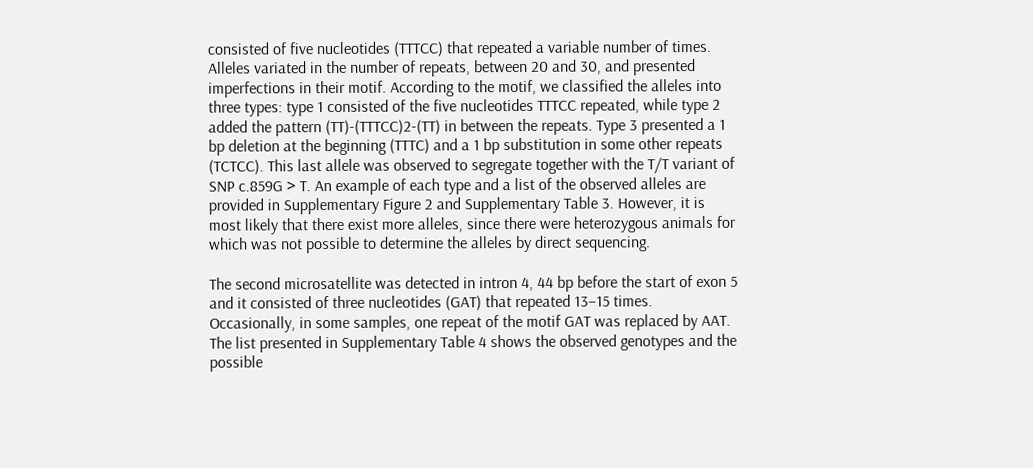consisted of five nucleotides (TTTCC) that repeated a variable number of times. Alleles variated in the number of repeats, between 20 and 30, and presented imperfections in their motif. According to the motif, we classified the alleles into three types: type 1 consisted of the five nucleotides TTTCC repeated, while type 2 added the pattern (TT)-(TTTCC)2-(TT) in between the repeats. Type 3 presented a 1 bp deletion at the beginning (TTTC) and a 1 bp substitution in some other repeats (TCTCC). This last allele was observed to segregate together with the T/T variant of SNP c.859G > T. An example of each type and a list of the observed alleles are provided in Supplementary Figure 2 and Supplementary Table 3. However, it is most likely that there exist more alleles, since there were heterozygous animals for which was not possible to determine the alleles by direct sequencing.

The second microsatellite was detected in intron 4, 44 bp before the start of exon 5 and it consisted of three nucleotides (GAT) that repeated 13–15 times. Occasionally, in some samples, one repeat of the motif GAT was replaced by AAT. The list presented in Supplementary Table 4 shows the observed genotypes and the possible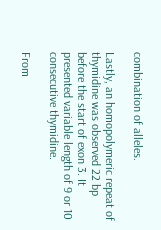combination of alleles.

Lastly, an homopolymeric repeat of thymidine was observed 22 bp before the start of exon 3. It presented variable length of 9 or 10 consecutive thymidine.

From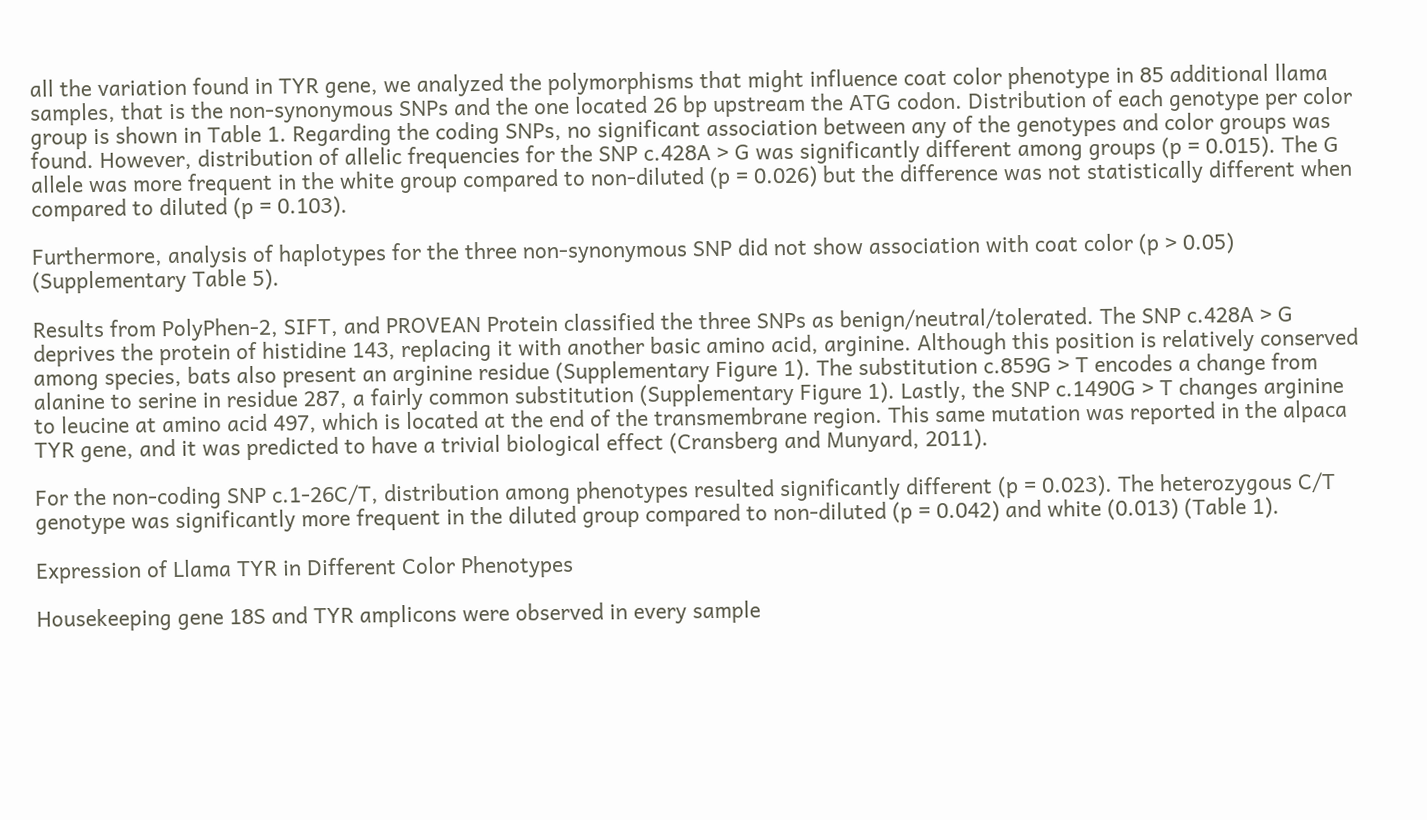all the variation found in TYR gene, we analyzed the polymorphisms that might influence coat color phenotype in 85 additional llama samples, that is the non-synonymous SNPs and the one located 26 bp upstream the ATG codon. Distribution of each genotype per color group is shown in Table 1. Regarding the coding SNPs, no significant association between any of the genotypes and color groups was found. However, distribution of allelic frequencies for the SNP c.428A > G was significantly different among groups (p = 0.015). The G allele was more frequent in the white group compared to non-diluted (p = 0.026) but the difference was not statistically different when compared to diluted (p = 0.103).

Furthermore, analysis of haplotypes for the three non-synonymous SNP did not show association with coat color (p > 0.05) (Supplementary Table 5).

Results from PolyPhen-2, SIFT, and PROVEAN Protein classified the three SNPs as benign/neutral/tolerated. The SNP c.428A > G deprives the protein of histidine 143, replacing it with another basic amino acid, arginine. Although this position is relatively conserved among species, bats also present an arginine residue (Supplementary Figure 1). The substitution c.859G > T encodes a change from alanine to serine in residue 287, a fairly common substitution (Supplementary Figure 1). Lastly, the SNP c.1490G > T changes arginine to leucine at amino acid 497, which is located at the end of the transmembrane region. This same mutation was reported in the alpaca TYR gene, and it was predicted to have a trivial biological effect (Cransberg and Munyard, 2011).

For the non-coding SNP c.1-26C/T, distribution among phenotypes resulted significantly different (p = 0.023). The heterozygous C/T genotype was significantly more frequent in the diluted group compared to non-diluted (p = 0.042) and white (0.013) (Table 1).

Expression of Llama TYR in Different Color Phenotypes

Housekeeping gene 18S and TYR amplicons were observed in every sample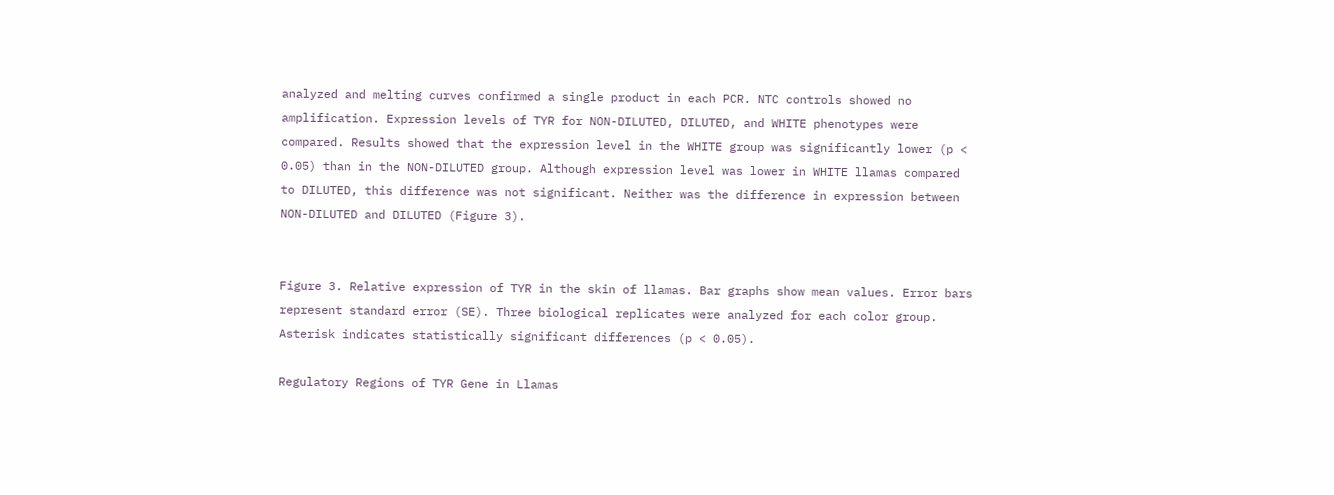analyzed and melting curves confirmed a single product in each PCR. NTC controls showed no amplification. Expression levels of TYR for NON-DILUTED, DILUTED, and WHITE phenotypes were compared. Results showed that the expression level in the WHITE group was significantly lower (p < 0.05) than in the NON-DILUTED group. Although expression level was lower in WHITE llamas compared to DILUTED, this difference was not significant. Neither was the difference in expression between NON-DILUTED and DILUTED (Figure 3).


Figure 3. Relative expression of TYR in the skin of llamas. Bar graphs show mean values. Error bars represent standard error (SE). Three biological replicates were analyzed for each color group. Asterisk indicates statistically significant differences (p < 0.05).

Regulatory Regions of TYR Gene in Llamas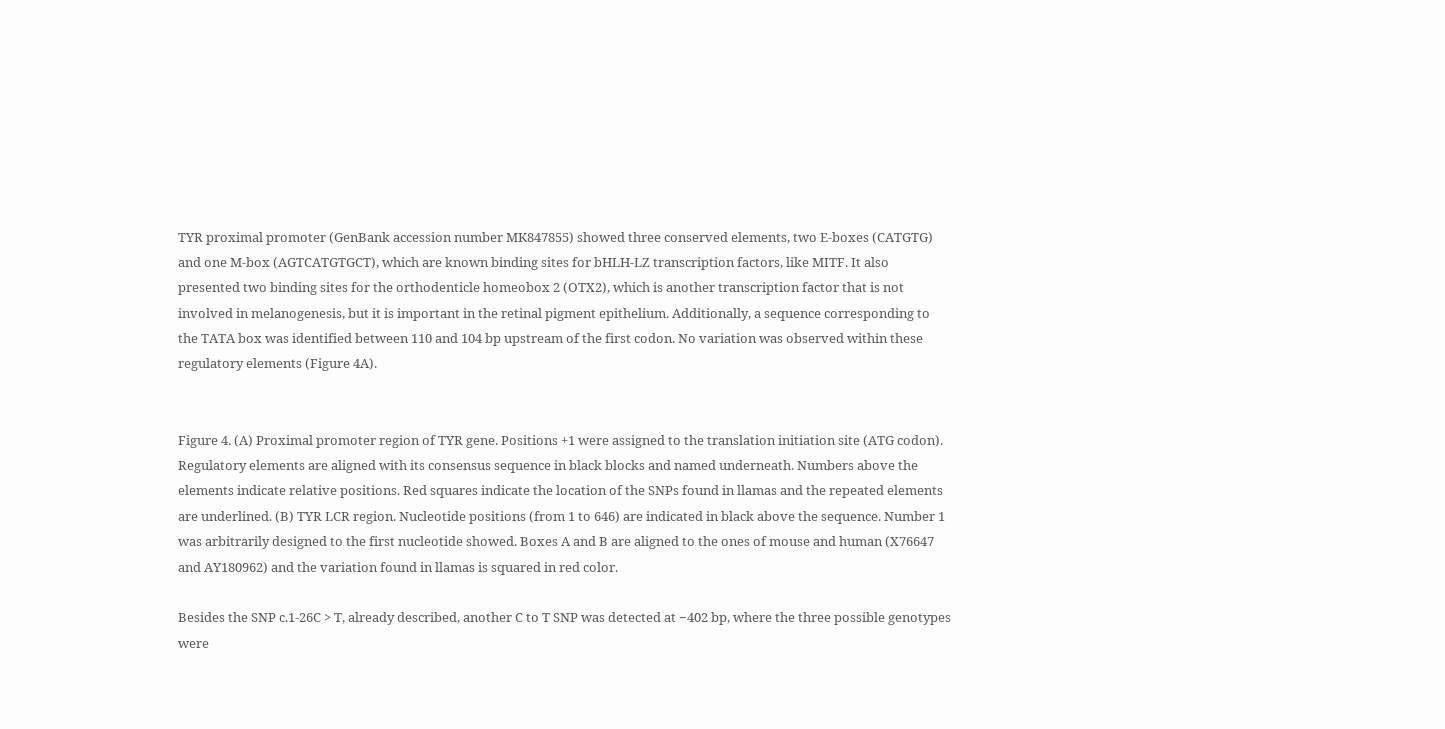TYR proximal promoter (GenBank accession number MK847855) showed three conserved elements, two E-boxes (CATGTG) and one M-box (AGTCATGTGCT), which are known binding sites for bHLH-LZ transcription factors, like MITF. It also presented two binding sites for the orthodenticle homeobox 2 (OTX2), which is another transcription factor that is not involved in melanogenesis, but it is important in the retinal pigment epithelium. Additionally, a sequence corresponding to the TATA box was identified between 110 and 104 bp upstream of the first codon. No variation was observed within these regulatory elements (Figure 4A).


Figure 4. (A) Proximal promoter region of TYR gene. Positions +1 were assigned to the translation initiation site (ATG codon). Regulatory elements are aligned with its consensus sequence in black blocks and named underneath. Numbers above the elements indicate relative positions. Red squares indicate the location of the SNPs found in llamas and the repeated elements are underlined. (B) TYR LCR region. Nucleotide positions (from 1 to 646) are indicated in black above the sequence. Number 1 was arbitrarily designed to the first nucleotide showed. Boxes A and B are aligned to the ones of mouse and human (X76647 and AY180962) and the variation found in llamas is squared in red color.

Besides the SNP c.1-26C > T, already described, another C to T SNP was detected at −402 bp, where the three possible genotypes were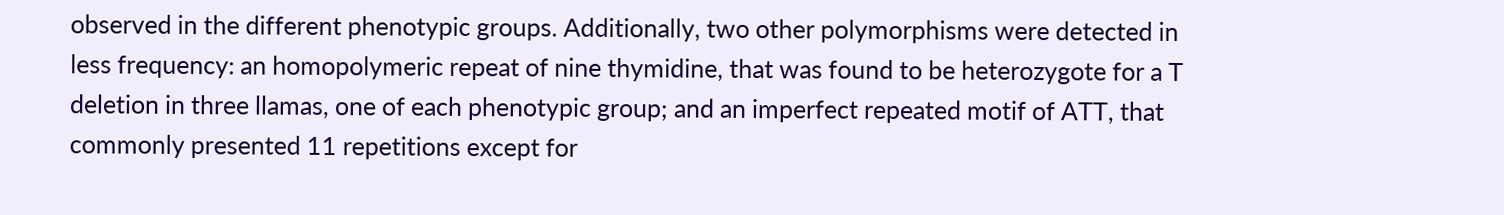observed in the different phenotypic groups. Additionally, two other polymorphisms were detected in less frequency: an homopolymeric repeat of nine thymidine, that was found to be heterozygote for a T deletion in three llamas, one of each phenotypic group; and an imperfect repeated motif of ATT, that commonly presented 11 repetitions except for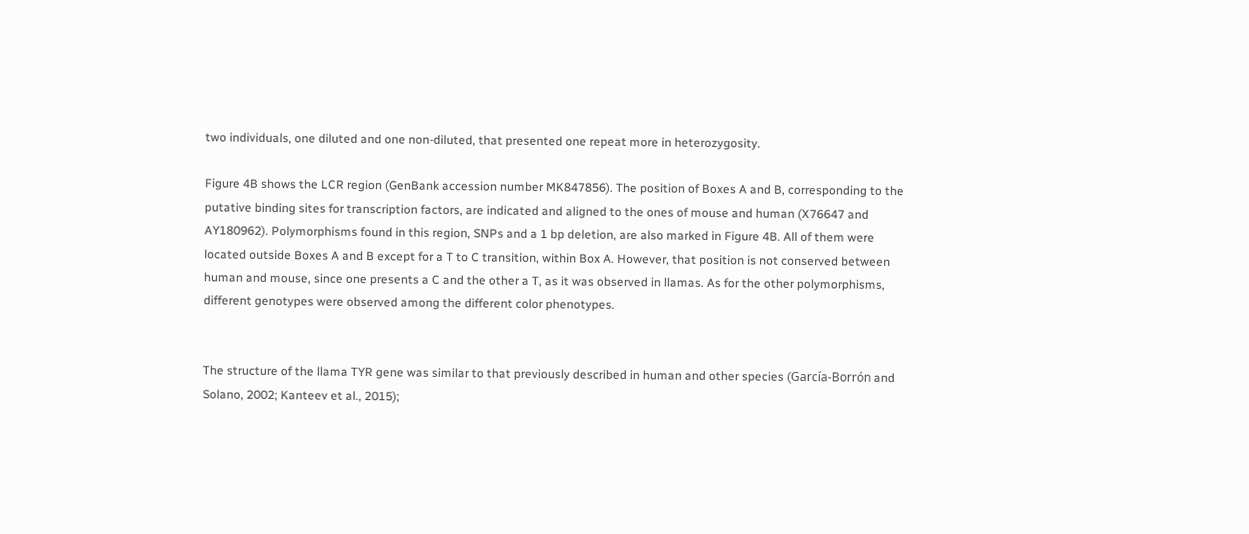two individuals, one diluted and one non-diluted, that presented one repeat more in heterozygosity.

Figure 4B shows the LCR region (GenBank accession number MK847856). The position of Boxes A and B, corresponding to the putative binding sites for transcription factors, are indicated and aligned to the ones of mouse and human (X76647 and AY180962). Polymorphisms found in this region, SNPs and a 1 bp deletion, are also marked in Figure 4B. All of them were located outside Boxes A and B except for a T to C transition, within Box A. However, that position is not conserved between human and mouse, since one presents a C and the other a T, as it was observed in llamas. As for the other polymorphisms, different genotypes were observed among the different color phenotypes.


The structure of the llama TYR gene was similar to that previously described in human and other species (García-Borrón and Solano, 2002; Kanteev et al., 2015);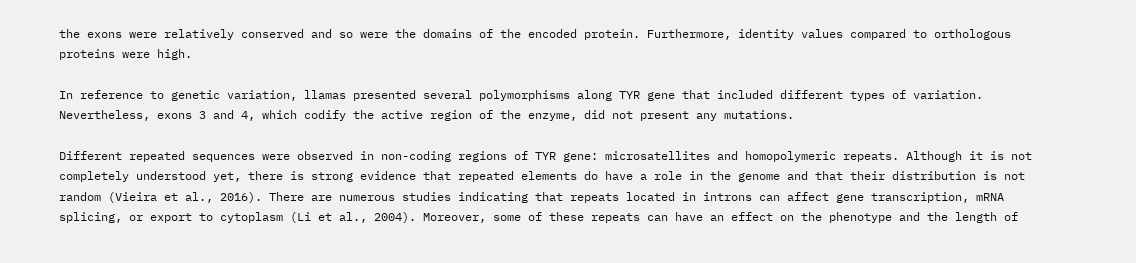the exons were relatively conserved and so were the domains of the encoded protein. Furthermore, identity values compared to orthologous proteins were high.

In reference to genetic variation, llamas presented several polymorphisms along TYR gene that included different types of variation. Nevertheless, exons 3 and 4, which codify the active region of the enzyme, did not present any mutations.

Different repeated sequences were observed in non-coding regions of TYR gene: microsatellites and homopolymeric repeats. Although it is not completely understood yet, there is strong evidence that repeated elements do have a role in the genome and that their distribution is not random (Vieira et al., 2016). There are numerous studies indicating that repeats located in introns can affect gene transcription, mRNA splicing, or export to cytoplasm (Li et al., 2004). Moreover, some of these repeats can have an effect on the phenotype and the length of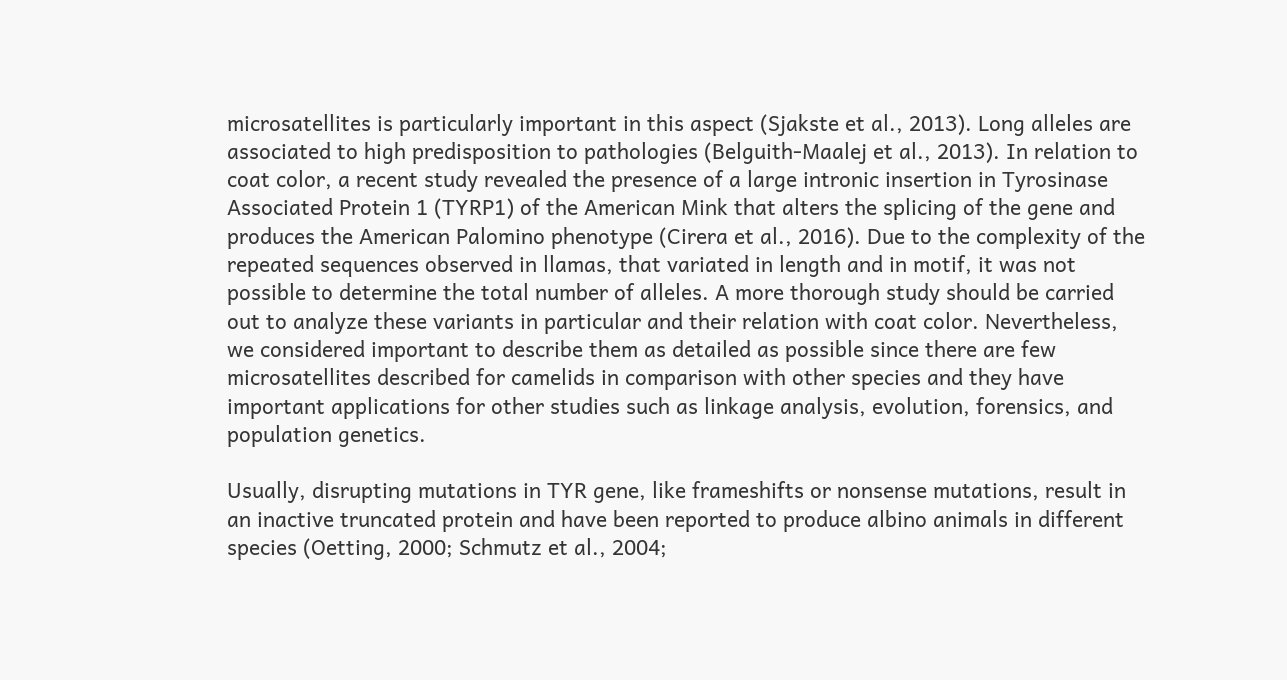microsatellites is particularly important in this aspect (Sjakste et al., 2013). Long alleles are associated to high predisposition to pathologies (Belguith-Maalej et al., 2013). In relation to coat color, a recent study revealed the presence of a large intronic insertion in Tyrosinase Associated Protein 1 (TYRP1) of the American Mink that alters the splicing of the gene and produces the American Palomino phenotype (Cirera et al., 2016). Due to the complexity of the repeated sequences observed in llamas, that variated in length and in motif, it was not possible to determine the total number of alleles. A more thorough study should be carried out to analyze these variants in particular and their relation with coat color. Nevertheless, we considered important to describe them as detailed as possible since there are few microsatellites described for camelids in comparison with other species and they have important applications for other studies such as linkage analysis, evolution, forensics, and population genetics.

Usually, disrupting mutations in TYR gene, like frameshifts or nonsense mutations, result in an inactive truncated protein and have been reported to produce albino animals in different species (Oetting, 2000; Schmutz et al., 2004;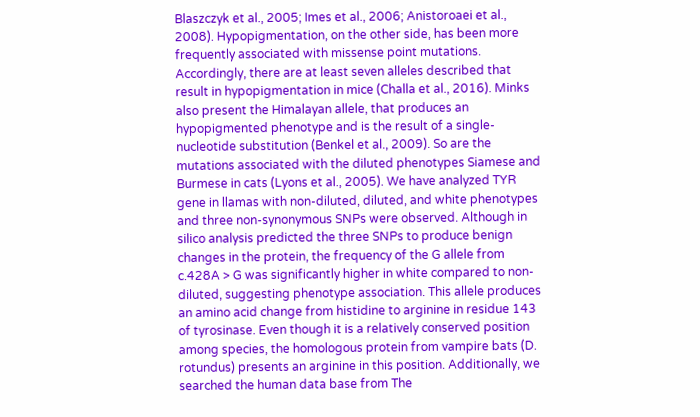Blaszczyk et al., 2005; Imes et al., 2006; Anistoroaei et al., 2008). Hypopigmentation, on the other side, has been more frequently associated with missense point mutations. Accordingly, there are at least seven alleles described that result in hypopigmentation in mice (Challa et al., 2016). Minks also present the Himalayan allele, that produces an hypopigmented phenotype and is the result of a single-nucleotide substitution (Benkel et al., 2009). So are the mutations associated with the diluted phenotypes Siamese and Burmese in cats (Lyons et al., 2005). We have analyzed TYR gene in llamas with non-diluted, diluted, and white phenotypes and three non-synonymous SNPs were observed. Although in silico analysis predicted the three SNPs to produce benign changes in the protein, the frequency of the G allele from c.428A > G was significantly higher in white compared to non-diluted, suggesting phenotype association. This allele produces an amino acid change from histidine to arginine in residue 143 of tyrosinase. Even though it is a relatively conserved position among species, the homologous protein from vampire bats (D. rotundus) presents an arginine in this position. Additionally, we searched the human data base from The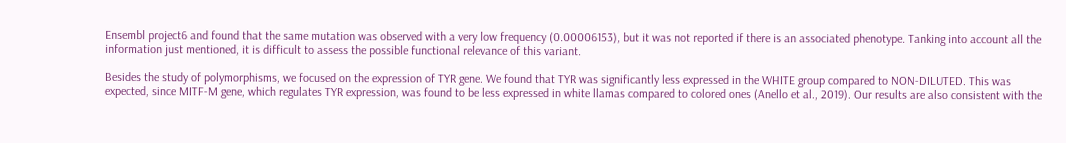Ensembl project6 and found that the same mutation was observed with a very low frequency (0.00006153), but it was not reported if there is an associated phenotype. Tanking into account all the information just mentioned, it is difficult to assess the possible functional relevance of this variant.

Besides the study of polymorphisms, we focused on the expression of TYR gene. We found that TYR was significantly less expressed in the WHITE group compared to NON-DILUTED. This was expected, since MITF-M gene, which regulates TYR expression, was found to be less expressed in white llamas compared to colored ones (Anello et al., 2019). Our results are also consistent with the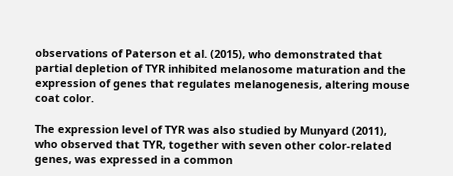observations of Paterson et al. (2015), who demonstrated that partial depletion of TYR inhibited melanosome maturation and the expression of genes that regulates melanogenesis, altering mouse coat color.

The expression level of TYR was also studied by Munyard (2011), who observed that TYR, together with seven other color-related genes, was expressed in a common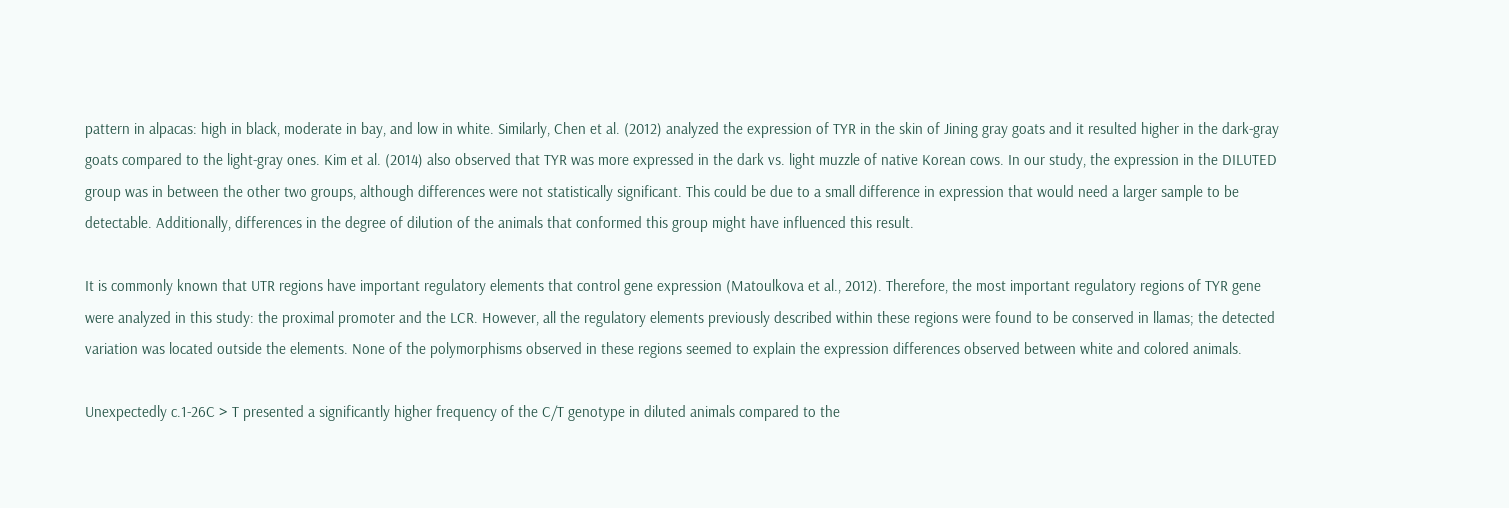pattern in alpacas: high in black, moderate in bay, and low in white. Similarly, Chen et al. (2012) analyzed the expression of TYR in the skin of Jining gray goats and it resulted higher in the dark-gray goats compared to the light-gray ones. Kim et al. (2014) also observed that TYR was more expressed in the dark vs. light muzzle of native Korean cows. In our study, the expression in the DILUTED group was in between the other two groups, although differences were not statistically significant. This could be due to a small difference in expression that would need a larger sample to be detectable. Additionally, differences in the degree of dilution of the animals that conformed this group might have influenced this result.

It is commonly known that UTR regions have important regulatory elements that control gene expression (Matoulkova et al., 2012). Therefore, the most important regulatory regions of TYR gene were analyzed in this study: the proximal promoter and the LCR. However, all the regulatory elements previously described within these regions were found to be conserved in llamas; the detected variation was located outside the elements. None of the polymorphisms observed in these regions seemed to explain the expression differences observed between white and colored animals.

Unexpectedly c.1-26C > T presented a significantly higher frequency of the C/T genotype in diluted animals compared to the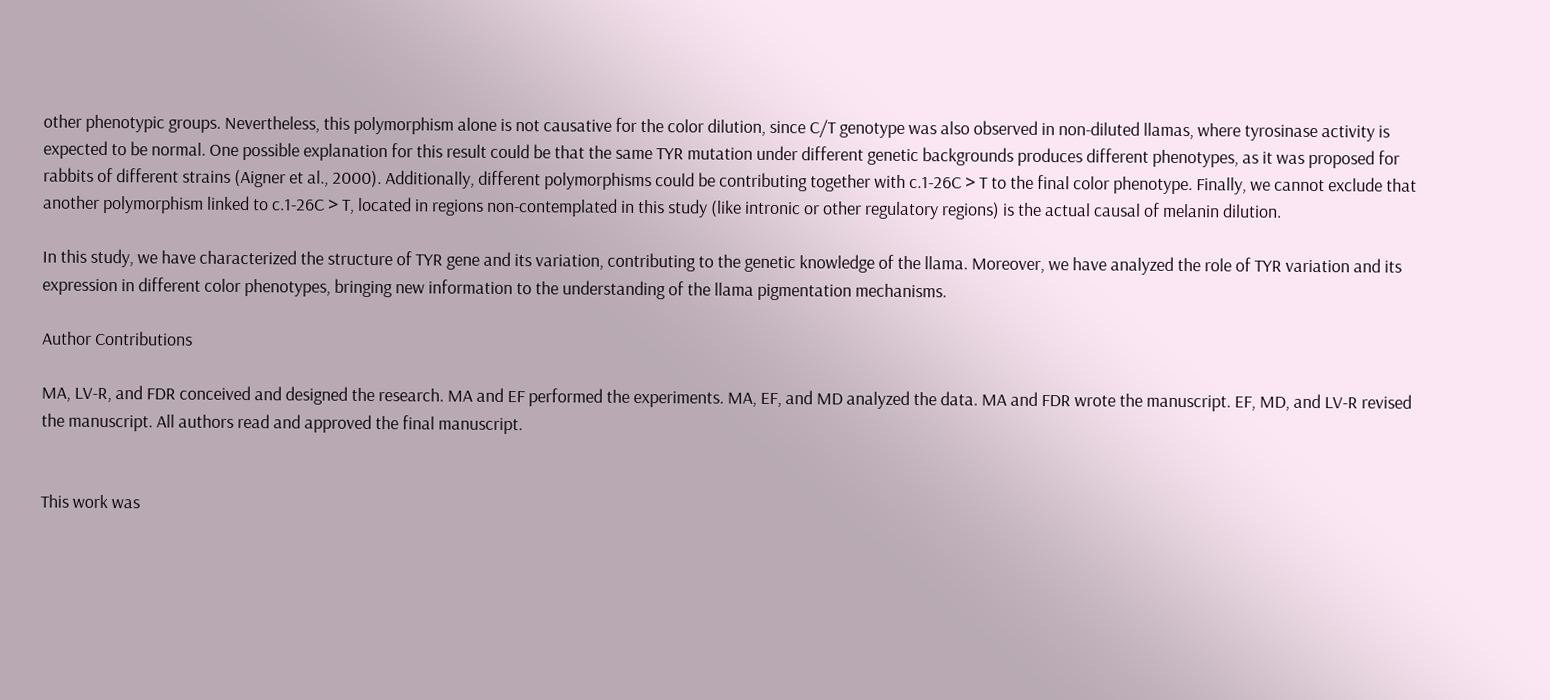other phenotypic groups. Nevertheless, this polymorphism alone is not causative for the color dilution, since C/T genotype was also observed in non-diluted llamas, where tyrosinase activity is expected to be normal. One possible explanation for this result could be that the same TYR mutation under different genetic backgrounds produces different phenotypes, as it was proposed for rabbits of different strains (Aigner et al., 2000). Additionally, different polymorphisms could be contributing together with c.1-26C > T to the final color phenotype. Finally, we cannot exclude that another polymorphism linked to c.1-26C > T, located in regions non-contemplated in this study (like intronic or other regulatory regions) is the actual causal of melanin dilution.

In this study, we have characterized the structure of TYR gene and its variation, contributing to the genetic knowledge of the llama. Moreover, we have analyzed the role of TYR variation and its expression in different color phenotypes, bringing new information to the understanding of the llama pigmentation mechanisms.

Author Contributions

MA, LV-R, and FDR conceived and designed the research. MA and EF performed the experiments. MA, EF, and MD analyzed the data. MA and FDR wrote the manuscript. EF, MD, and LV-R revised the manuscript. All authors read and approved the final manuscript.


This work was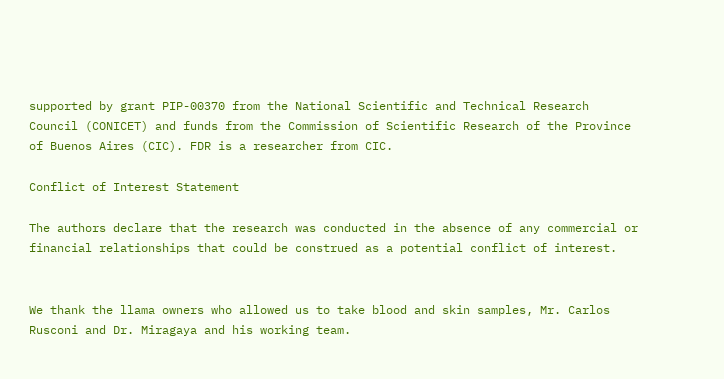supported by grant PIP-00370 from the National Scientific and Technical Research Council (CONICET) and funds from the Commission of Scientific Research of the Province of Buenos Aires (CIC). FDR is a researcher from CIC.

Conflict of Interest Statement

The authors declare that the research was conducted in the absence of any commercial or financial relationships that could be construed as a potential conflict of interest.


We thank the llama owners who allowed us to take blood and skin samples, Mr. Carlos Rusconi and Dr. Miragaya and his working team.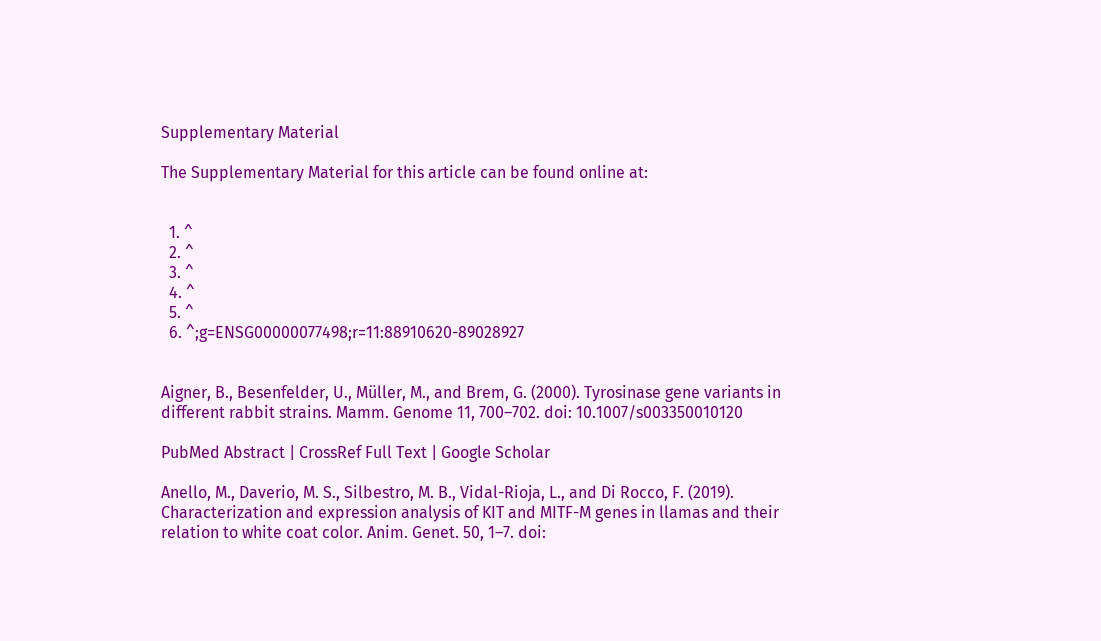Supplementary Material

The Supplementary Material for this article can be found online at:


  1. ^
  2. ^
  3. ^
  4. ^
  5. ^
  6. ^;g=ENSG00000077498;r=11:88910620-89028927


Aigner, B., Besenfelder, U., Müller, M., and Brem, G. (2000). Tyrosinase gene variants in different rabbit strains. Mamm. Genome 11, 700–702. doi: 10.1007/s003350010120

PubMed Abstract | CrossRef Full Text | Google Scholar

Anello, M., Daverio, M. S., Silbestro, M. B., Vidal-Rioja, L., and Di Rocco, F. (2019). Characterization and expression analysis of KIT and MITF-M genes in llamas and their relation to white coat color. Anim. Genet. 50, 1–7. doi: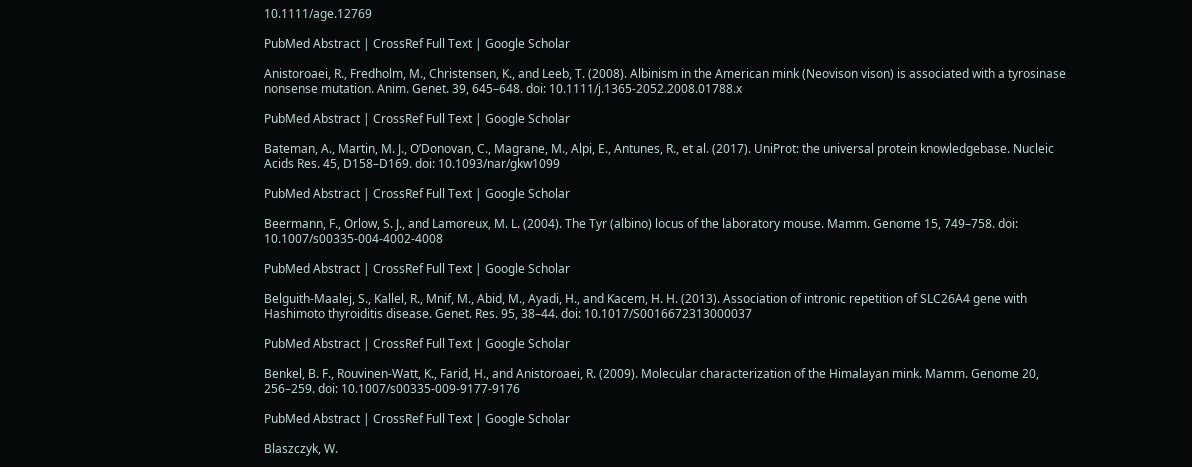10.1111/age.12769

PubMed Abstract | CrossRef Full Text | Google Scholar

Anistoroaei, R., Fredholm, M., Christensen, K., and Leeb, T. (2008). Albinism in the American mink (Neovison vison) is associated with a tyrosinase nonsense mutation. Anim. Genet. 39, 645–648. doi: 10.1111/j.1365-2052.2008.01788.x

PubMed Abstract | CrossRef Full Text | Google Scholar

Bateman, A., Martin, M. J., O’Donovan, C., Magrane, M., Alpi, E., Antunes, R., et al. (2017). UniProt: the universal protein knowledgebase. Nucleic Acids Res. 45, D158–D169. doi: 10.1093/nar/gkw1099

PubMed Abstract | CrossRef Full Text | Google Scholar

Beermann, F., Orlow, S. J., and Lamoreux, M. L. (2004). The Tyr (albino) locus of the laboratory mouse. Mamm. Genome 15, 749–758. doi: 10.1007/s00335-004-4002-4008

PubMed Abstract | CrossRef Full Text | Google Scholar

Belguith-Maalej, S., Kallel, R., Mnif, M., Abid, M., Ayadi, H., and Kacem, H. H. (2013). Association of intronic repetition of SLC26A4 gene with Hashimoto thyroiditis disease. Genet. Res. 95, 38–44. doi: 10.1017/S0016672313000037

PubMed Abstract | CrossRef Full Text | Google Scholar

Benkel, B. F., Rouvinen-Watt, K., Farid, H., and Anistoroaei, R. (2009). Molecular characterization of the Himalayan mink. Mamm. Genome 20, 256–259. doi: 10.1007/s00335-009-9177-9176

PubMed Abstract | CrossRef Full Text | Google Scholar

Blaszczyk, W.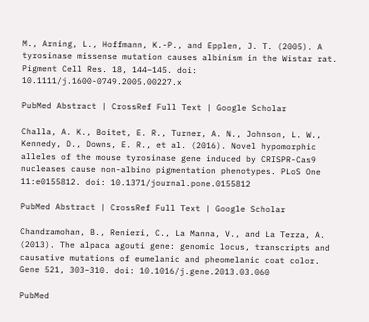M., Arning, L., Hoffmann, K.-P., and Epplen, J. T. (2005). A tyrosinase missense mutation causes albinism in the Wistar rat. Pigment Cell Res. 18, 144–145. doi: 10.1111/j.1600-0749.2005.00227.x

PubMed Abstract | CrossRef Full Text | Google Scholar

Challa, A. K., Boitet, E. R., Turner, A. N., Johnson, L. W., Kennedy, D., Downs, E. R., et al. (2016). Novel hypomorphic alleles of the mouse tyrosinase gene induced by CRISPR-Cas9 nucleases cause non-albino pigmentation phenotypes. PLoS One 11:e0155812. doi: 10.1371/journal.pone.0155812

PubMed Abstract | CrossRef Full Text | Google Scholar

Chandramohan, B., Renieri, C., La Manna, V., and La Terza, A. (2013). The alpaca agouti gene: genomic locus, transcripts and causative mutations of eumelanic and pheomelanic coat color. Gene 521, 303–310. doi: 10.1016/j.gene.2013.03.060

PubMed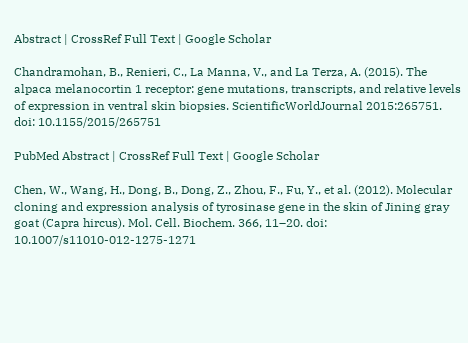Abstract | CrossRef Full Text | Google Scholar

Chandramohan, B., Renieri, C., La Manna, V., and La Terza, A. (2015). The alpaca melanocortin 1 receptor: gene mutations, transcripts, and relative levels of expression in ventral skin biopsies. ScientificWorldJournal 2015:265751. doi: 10.1155/2015/265751

PubMed Abstract | CrossRef Full Text | Google Scholar

Chen, W., Wang, H., Dong, B., Dong, Z., Zhou, F., Fu, Y., et al. (2012). Molecular cloning and expression analysis of tyrosinase gene in the skin of Jining gray goat (Capra hircus). Mol. Cell. Biochem. 366, 11–20. doi: 10.1007/s11010-012-1275-1271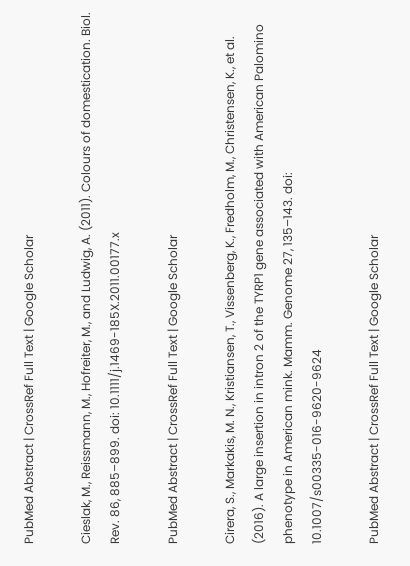PubMed Abstract | CrossRef Full Text | Google Scholar

Cieslak, M., Reissmann, M., Hofreiter, M., and Ludwig, A. (2011). Colours of domestication. Biol. Rev. 86, 885–899. doi: 10.1111/j.1469-185X.2011.00177.x

PubMed Abstract | CrossRef Full Text | Google Scholar

Cirera, S., Markakis, M. N., Kristiansen, T., Vissenberg, K., Fredholm, M., Christensen, K., et al. (2016). A large insertion in intron 2 of the TYRP1 gene associated with American Palomino phenotype in American mink. Mamm. Genome 27, 135–143. doi: 10.1007/s00335-016-9620-9624

PubMed Abstract | CrossRef Full Text | Google Scholar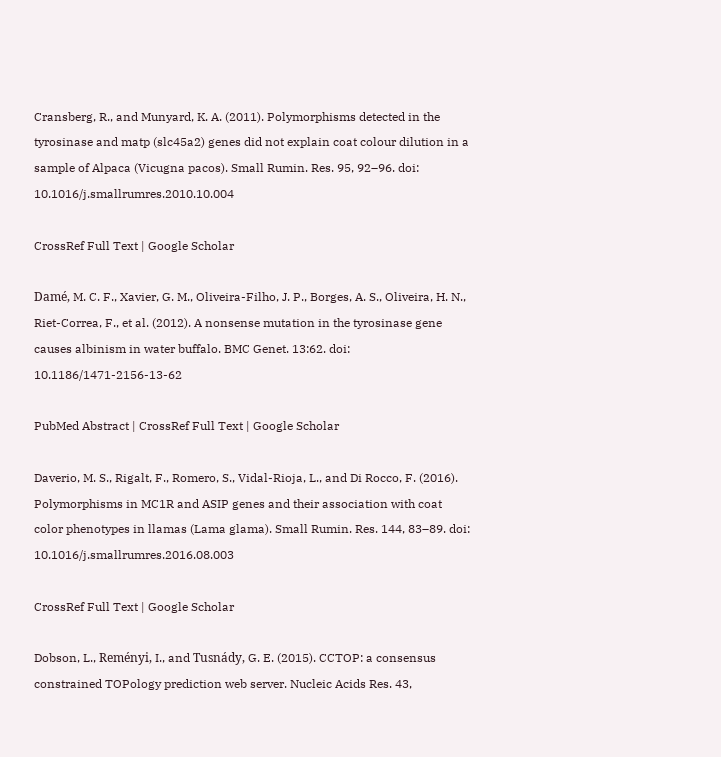Cransberg, R., and Munyard, K. A. (2011). Polymorphisms detected in the tyrosinase and matp (slc45a2) genes did not explain coat colour dilution in a sample of Alpaca (Vicugna pacos). Small Rumin. Res. 95, 92–96. doi: 10.1016/j.smallrumres.2010.10.004

CrossRef Full Text | Google Scholar

Damé, M. C. F., Xavier, G. M., Oliveira-Filho, J. P., Borges, A. S., Oliveira, H. N., Riet-Correa, F., et al. (2012). A nonsense mutation in the tyrosinase gene causes albinism in water buffalo. BMC Genet. 13:62. doi: 10.1186/1471-2156-13-62

PubMed Abstract | CrossRef Full Text | Google Scholar

Daverio, M. S., Rigalt, F., Romero, S., Vidal-Rioja, L., and Di Rocco, F. (2016). Polymorphisms in MC1R and ASIP genes and their association with coat color phenotypes in llamas (Lama glama). Small Rumin. Res. 144, 83–89. doi: 10.1016/j.smallrumres.2016.08.003

CrossRef Full Text | Google Scholar

Dobson, L., Reményi, I., and Tusnády, G. E. (2015). CCTOP: a consensus constrained TOPology prediction web server. Nucleic Acids Res. 43,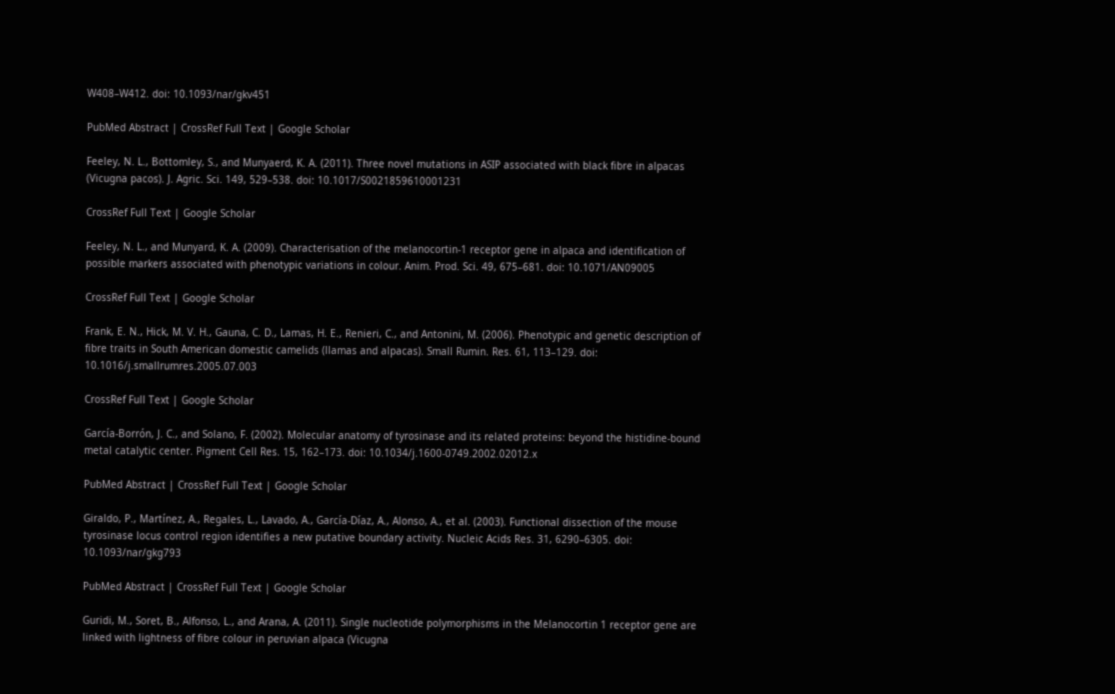W408–W412. doi: 10.1093/nar/gkv451

PubMed Abstract | CrossRef Full Text | Google Scholar

Feeley, N. L., Bottomley, S., and Munyaerd, K. A. (2011). Three novel mutations in ASIP associated with black fibre in alpacas (Vicugna pacos). J. Agric. Sci. 149, 529–538. doi: 10.1017/S0021859610001231

CrossRef Full Text | Google Scholar

Feeley, N. L., and Munyard, K. A. (2009). Characterisation of the melanocortin-1 receptor gene in alpaca and identification of possible markers associated with phenotypic variations in colour. Anim. Prod. Sci. 49, 675–681. doi: 10.1071/AN09005

CrossRef Full Text | Google Scholar

Frank, E. N., Hick, M. V. H., Gauna, C. D., Lamas, H. E., Renieri, C., and Antonini, M. (2006). Phenotypic and genetic description of fibre traits in South American domestic camelids (llamas and alpacas). Small Rumin. Res. 61, 113–129. doi: 10.1016/j.smallrumres.2005.07.003

CrossRef Full Text | Google Scholar

García-Borrón, J. C., and Solano, F. (2002). Molecular anatomy of tyrosinase and its related proteins: beyond the histidine-bound metal catalytic center. Pigment Cell Res. 15, 162–173. doi: 10.1034/j.1600-0749.2002.02012.x

PubMed Abstract | CrossRef Full Text | Google Scholar

Giraldo, P., Martínez, A., Regales, L., Lavado, A., García-Díaz, A., Alonso, A., et al. (2003). Functional dissection of the mouse tyrosinase locus control region identifies a new putative boundary activity. Nucleic Acids Res. 31, 6290–6305. doi: 10.1093/nar/gkg793

PubMed Abstract | CrossRef Full Text | Google Scholar

Guridi, M., Soret, B., Alfonso, L., and Arana, A. (2011). Single nucleotide polymorphisms in the Melanocortin 1 receptor gene are linked with lightness of fibre colour in peruvian alpaca (Vicugna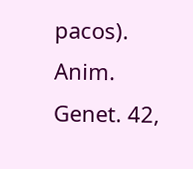pacos). Anim. Genet. 42,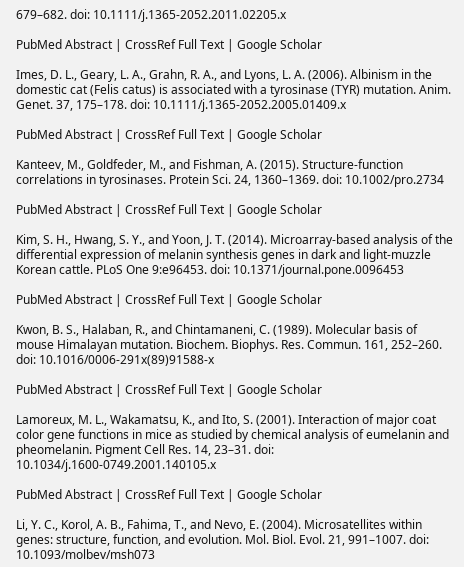679–682. doi: 10.1111/j.1365-2052.2011.02205.x

PubMed Abstract | CrossRef Full Text | Google Scholar

Imes, D. L., Geary, L. A., Grahn, R. A., and Lyons, L. A. (2006). Albinism in the domestic cat (Felis catus) is associated with a tyrosinase (TYR) mutation. Anim. Genet. 37, 175–178. doi: 10.1111/j.1365-2052.2005.01409.x

PubMed Abstract | CrossRef Full Text | Google Scholar

Kanteev, M., Goldfeder, M., and Fishman, A. (2015). Structure-function correlations in tyrosinases. Protein Sci. 24, 1360–1369. doi: 10.1002/pro.2734

PubMed Abstract | CrossRef Full Text | Google Scholar

Kim, S. H., Hwang, S. Y., and Yoon, J. T. (2014). Microarray-based analysis of the differential expression of melanin synthesis genes in dark and light-muzzle Korean cattle. PLoS One 9:e96453. doi: 10.1371/journal.pone.0096453

PubMed Abstract | CrossRef Full Text | Google Scholar

Kwon, B. S., Halaban, R., and Chintamaneni, C. (1989). Molecular basis of mouse Himalayan mutation. Biochem. Biophys. Res. Commun. 161, 252–260. doi: 10.1016/0006-291x(89)91588-x

PubMed Abstract | CrossRef Full Text | Google Scholar

Lamoreux, M. L., Wakamatsu, K., and Ito, S. (2001). Interaction of major coat color gene functions in mice as studied by chemical analysis of eumelanin and pheomelanin. Pigment Cell Res. 14, 23–31. doi: 10.1034/j.1600-0749.2001.140105.x

PubMed Abstract | CrossRef Full Text | Google Scholar

Li, Y. C., Korol, A. B., Fahima, T., and Nevo, E. (2004). Microsatellites within genes: structure, function, and evolution. Mol. Biol. Evol. 21, 991–1007. doi: 10.1093/molbev/msh073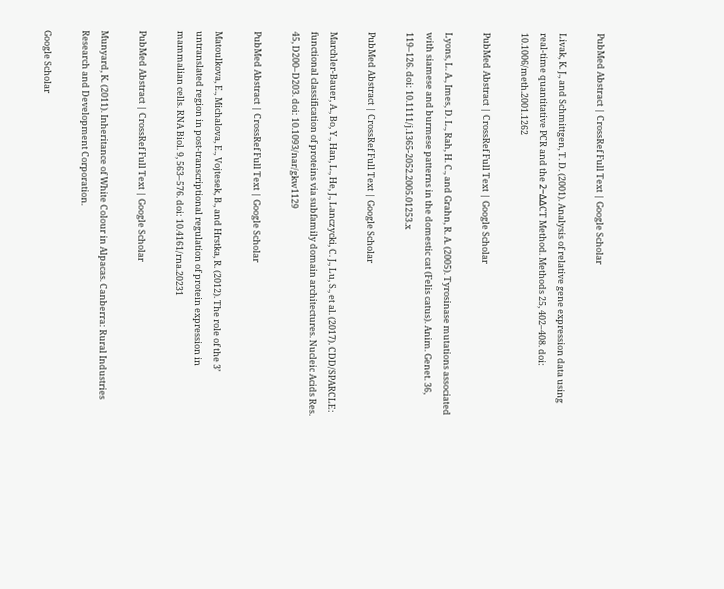PubMed Abstract | CrossRef Full Text | Google Scholar

Livak, K. J., and Schmittgen, T. D. (2001). Analysis of relative gene expression data using real-time quantitative PCR and the 2−ΔΔCT Method. Methods 25, 402–408. doi: 10.1006/meth.2001.1262

PubMed Abstract | CrossRef Full Text | Google Scholar

Lyons, L. A., Imes, D. L., Rah, H. C., and Grahn, R. A. (2005). Tyrosinase mutations associated with siamese and burmese patterns in the domestic cat (Felis catus). Anim. Genet. 36, 119–126. doi: 10.1111/j.1365-2052.2005.01253.x

PubMed Abstract | CrossRef Full Text | Google Scholar

Marchler-Bauer, A., Bo, Y., Han, L., He, J., Lanczycki, C. J., Lu, S., et al. (2017). CDD/SPARCLE: functional classification of proteins via subfamily domain architectures. Nucleic Acids Res. 45, D200–D203. doi: 10.1093/nar/gkw1129

PubMed Abstract | CrossRef Full Text | Google Scholar

Matoulkova, E., Michalova, E., Vojtesek, B., and Hrstka, R. (2012). The role of the 3’ untranslated region in post-transcriptional regulation of protein expression in mammalian cells. RNA Biol. 9, 563–576. doi: 10.4161/rna.20231

PubMed Abstract | CrossRef Full Text | Google Scholar

Munyard, K. (2011). Inheritance of White Colour in Alpacas. Canberra: Rural Industries Research and Development Corporation.

Google Scholar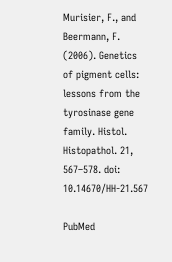Murisier, F., and Beermann, F. (2006). Genetics of pigment cells: lessons from the tyrosinase gene family. Histol. Histopathol. 21, 567–578. doi: 10.14670/HH-21.567

PubMed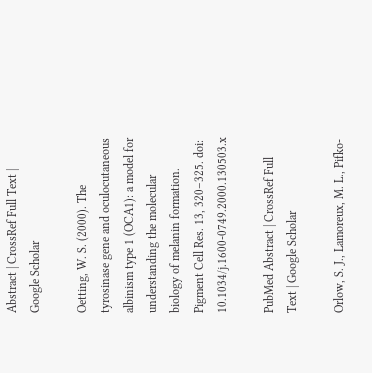Abstract | CrossRef Full Text | Google Scholar

Oetting, W. S. (2000). The tyrosinase gene and oculocutaneous albinism type 1 (OCA1): a model for understanding the molecular biology of melanin formation. Pigment Cell Res. 13, 320–325. doi: 10.1034/j.1600-0749.2000.130503.x

PubMed Abstract | CrossRef Full Text | Google Scholar

Orlow, S. J., Lamoreux, M. L., Pifko-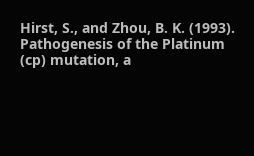Hirst, S., and Zhou, B. K. (1993). Pathogenesis of the Platinum (cp) mutation, a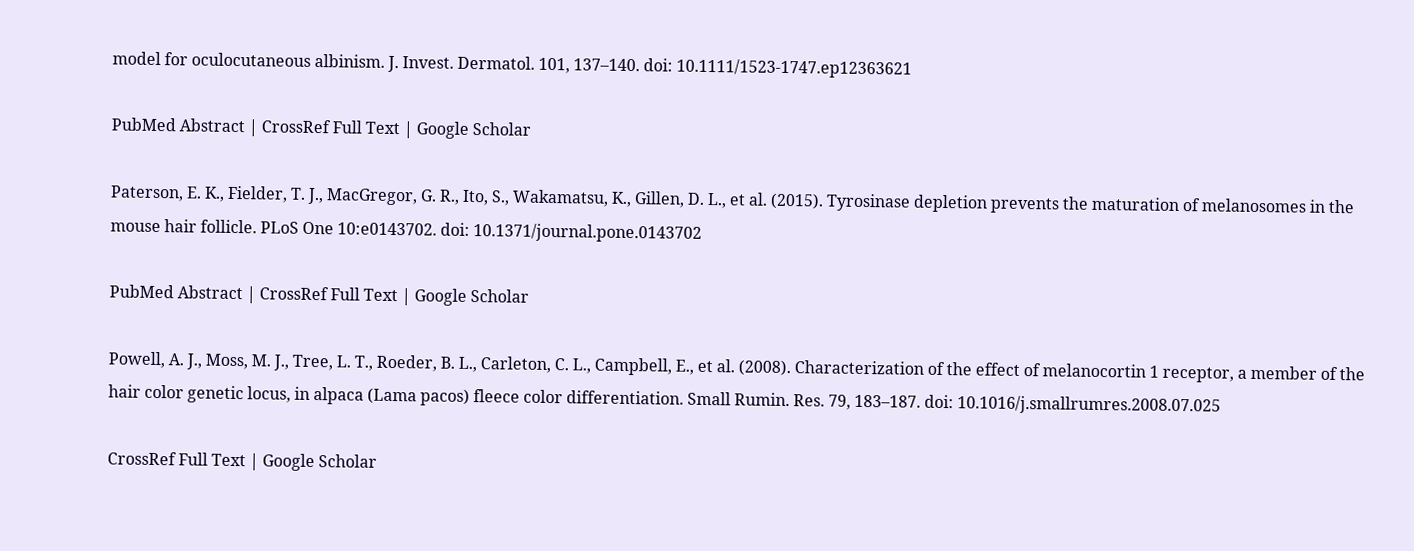model for oculocutaneous albinism. J. Invest. Dermatol. 101, 137–140. doi: 10.1111/1523-1747.ep12363621

PubMed Abstract | CrossRef Full Text | Google Scholar

Paterson, E. K., Fielder, T. J., MacGregor, G. R., Ito, S., Wakamatsu, K., Gillen, D. L., et al. (2015). Tyrosinase depletion prevents the maturation of melanosomes in the mouse hair follicle. PLoS One 10:e0143702. doi: 10.1371/journal.pone.0143702

PubMed Abstract | CrossRef Full Text | Google Scholar

Powell, A. J., Moss, M. J., Tree, L. T., Roeder, B. L., Carleton, C. L., Campbell, E., et al. (2008). Characterization of the effect of melanocortin 1 receptor, a member of the hair color genetic locus, in alpaca (Lama pacos) fleece color differentiation. Small Rumin. Res. 79, 183–187. doi: 10.1016/j.smallrumres.2008.07.025

CrossRef Full Text | Google Scholar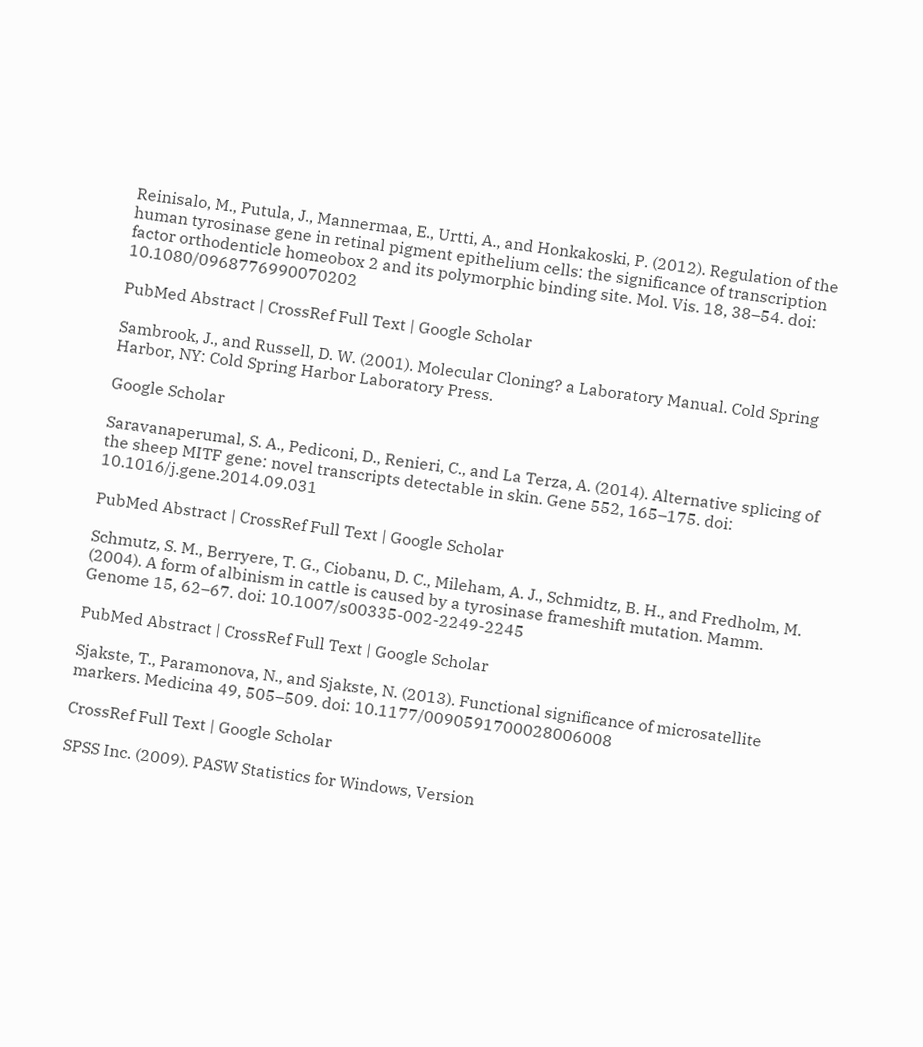Reinisalo, M., Putula, J., Mannermaa, E., Urtti, A., and Honkakoski, P. (2012). Regulation of the human tyrosinase gene in retinal pigment epithelium cells: the significance of transcription factor orthodenticle homeobox 2 and its polymorphic binding site. Mol. Vis. 18, 38–54. doi: 10.1080/0968776990070202

PubMed Abstract | CrossRef Full Text | Google Scholar

Sambrook, J., and Russell, D. W. (2001). Molecular Cloning? a Laboratory Manual. Cold Spring Harbor, NY: Cold Spring Harbor Laboratory Press.

Google Scholar

Saravanaperumal, S. A., Pediconi, D., Renieri, C., and La Terza, A. (2014). Alternative splicing of the sheep MITF gene: novel transcripts detectable in skin. Gene 552, 165–175. doi: 10.1016/j.gene.2014.09.031

PubMed Abstract | CrossRef Full Text | Google Scholar

Schmutz, S. M., Berryere, T. G., Ciobanu, D. C., Mileham, A. J., Schmidtz, B. H., and Fredholm, M. (2004). A form of albinism in cattle is caused by a tyrosinase frameshift mutation. Mamm. Genome 15, 62–67. doi: 10.1007/s00335-002-2249-2245

PubMed Abstract | CrossRef Full Text | Google Scholar

Sjakste, T., Paramonova, N., and Sjakste, N. (2013). Functional significance of microsatellite markers. Medicina 49, 505–509. doi: 10.1177/0090591700028006008

CrossRef Full Text | Google Scholar

SPSS Inc. (2009). PASW Statistics for Windows, Version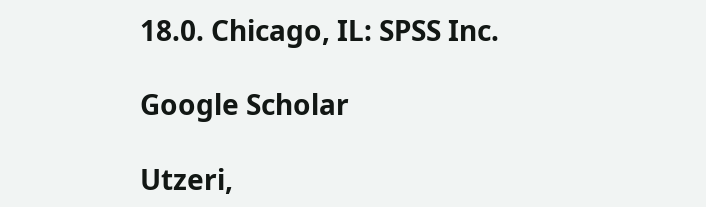18.0. Chicago, IL: SPSS Inc.

Google Scholar

Utzeri,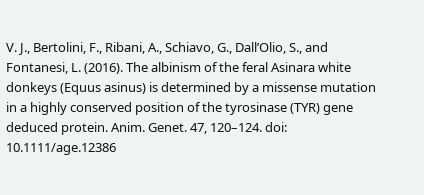V. J., Bertolini, F., Ribani, A., Schiavo, G., Dall’Olio, S., and Fontanesi, L. (2016). The albinism of the feral Asinara white donkeys (Equus asinus) is determined by a missense mutation in a highly conserved position of the tyrosinase (TYR) gene deduced protein. Anim. Genet. 47, 120–124. doi: 10.1111/age.12386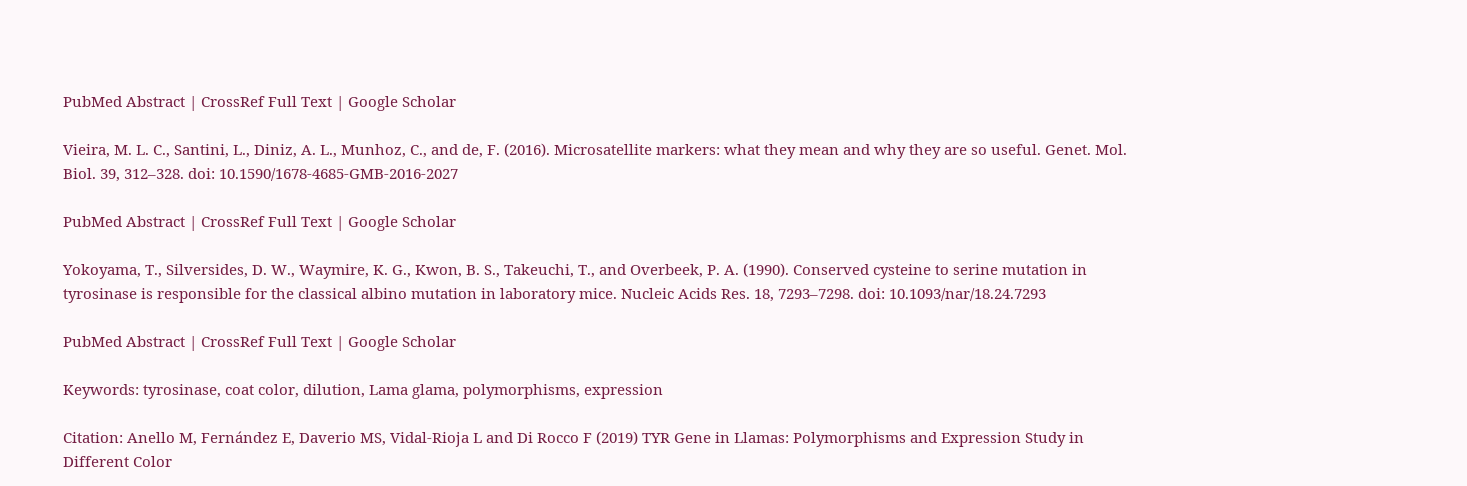PubMed Abstract | CrossRef Full Text | Google Scholar

Vieira, M. L. C., Santini, L., Diniz, A. L., Munhoz, C., and de, F. (2016). Microsatellite markers: what they mean and why they are so useful. Genet. Mol. Biol. 39, 312–328. doi: 10.1590/1678-4685-GMB-2016-2027

PubMed Abstract | CrossRef Full Text | Google Scholar

Yokoyama, T., Silversides, D. W., Waymire, K. G., Kwon, B. S., Takeuchi, T., and Overbeek, P. A. (1990). Conserved cysteine to serine mutation in tyrosinase is responsible for the classical albino mutation in laboratory mice. Nucleic Acids Res. 18, 7293–7298. doi: 10.1093/nar/18.24.7293

PubMed Abstract | CrossRef Full Text | Google Scholar

Keywords: tyrosinase, coat color, dilution, Lama glama, polymorphisms, expression

Citation: Anello M, Fernández E, Daverio MS, Vidal-Rioja L and Di Rocco F (2019) TYR Gene in Llamas: Polymorphisms and Expression Study in Different Color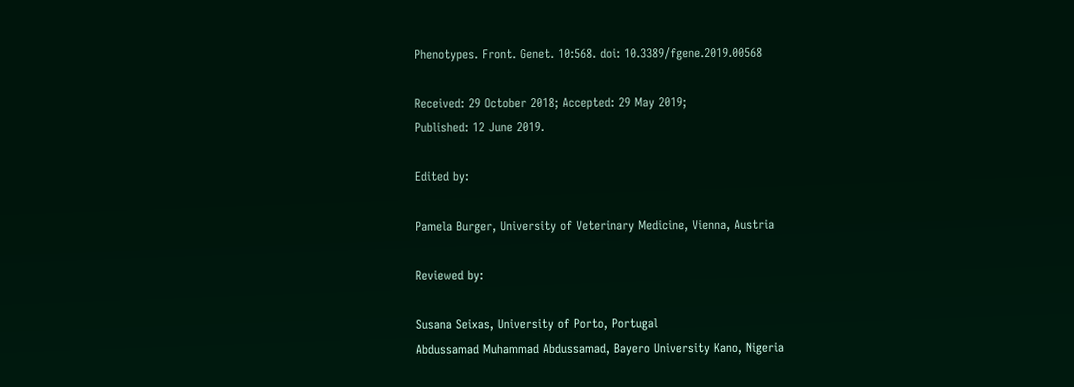Phenotypes. Front. Genet. 10:568. doi: 10.3389/fgene.2019.00568

Received: 29 October 2018; Accepted: 29 May 2019;
Published: 12 June 2019.

Edited by:

Pamela Burger, University of Veterinary Medicine, Vienna, Austria

Reviewed by:

Susana Seixas, University of Porto, Portugal
Abdussamad Muhammad Abdussamad, Bayero University Kano, Nigeria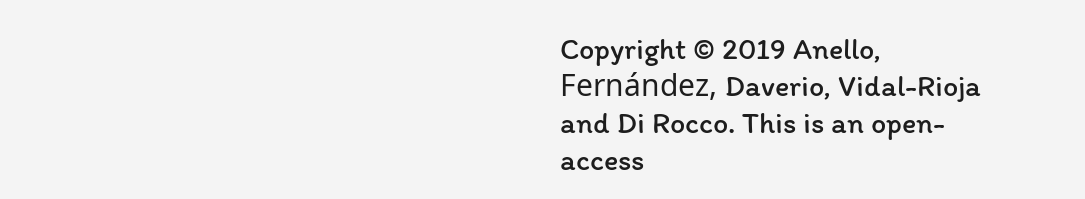Copyright © 2019 Anello, Fernández, Daverio, Vidal-Rioja and Di Rocco. This is an open-access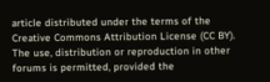article distributed under the terms of the Creative Commons Attribution License (CC BY). The use, distribution or reproduction in other forums is permitted, provided the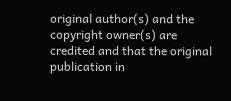original author(s) and the copyright owner(s) are credited and that the original publication in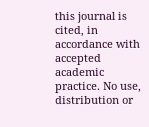this journal is cited, in accordance with accepted academic practice. No use, distribution or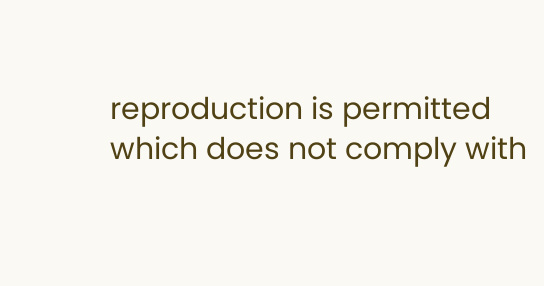reproduction is permitted which does not comply with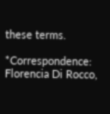these terms.

*Correspondence: Florencia Di Rocco,